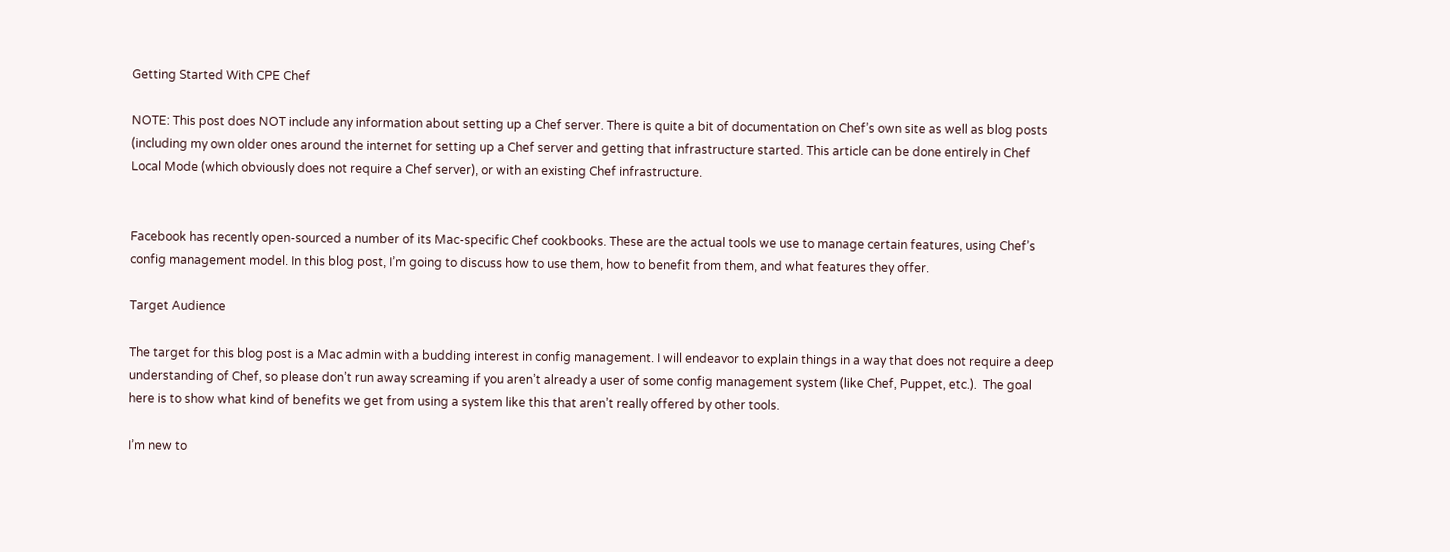Getting Started With CPE Chef

NOTE: This post does NOT include any information about setting up a Chef server. There is quite a bit of documentation on Chef’s own site as well as blog posts (including my own older ones around the internet for setting up a Chef server and getting that infrastructure started. This article can be done entirely in Chef Local Mode (which obviously does not require a Chef server), or with an existing Chef infrastructure.


Facebook has recently open-sourced a number of its Mac-specific Chef cookbooks. These are the actual tools we use to manage certain features, using Chef’s config management model. In this blog post, I’m going to discuss how to use them, how to benefit from them, and what features they offer.

Target Audience

The target for this blog post is a Mac admin with a budding interest in config management. I will endeavor to explain things in a way that does not require a deep understanding of Chef, so please don’t run away screaming if you aren’t already a user of some config management system (like Chef, Puppet, etc.).  The goal here is to show what kind of benefits we get from using a system like this that aren’t really offered by other tools.

I’m new to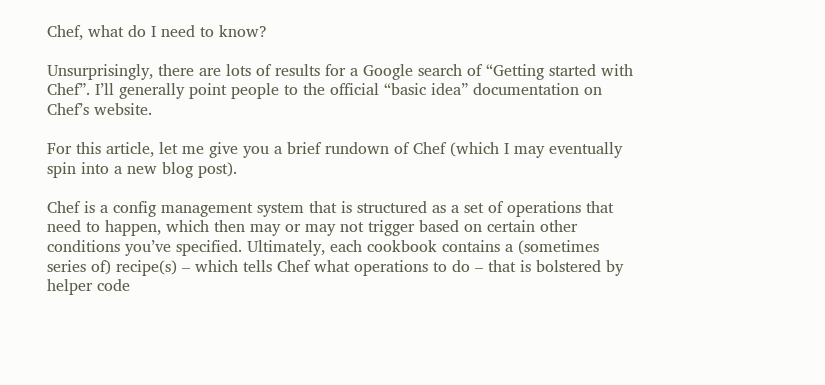Chef, what do I need to know?

Unsurprisingly, there are lots of results for a Google search of “Getting started with Chef”. I’ll generally point people to the official “basic idea” documentation on Chef’s website.

For this article, let me give you a brief rundown of Chef (which I may eventually spin into a new blog post).

Chef is a config management system that is structured as a set of operations that need to happen, which then may or may not trigger based on certain other conditions you’ve specified. Ultimately, each cookbook contains a (sometimes series of) recipe(s) – which tells Chef what operations to do – that is bolstered by helper code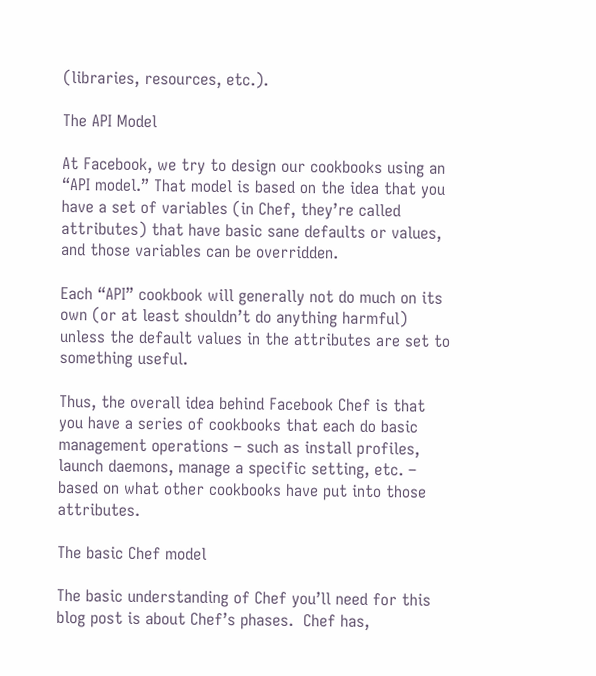(libraries, resources, etc.).

The API Model

At Facebook, we try to design our cookbooks using an “API model.” That model is based on the idea that you have a set of variables (in Chef, they’re called attributes) that have basic sane defaults or values, and those variables can be overridden.

Each “API” cookbook will generally not do much on its own (or at least shouldn’t do anything harmful) unless the default values in the attributes are set to something useful.

Thus, the overall idea behind Facebook Chef is that you have a series of cookbooks that each do basic management operations – such as install profiles, launch daemons, manage a specific setting, etc. – based on what other cookbooks have put into those attributes.

The basic Chef model

The basic understanding of Chef you’ll need for this blog post is about Chef’s phases.  Chef has,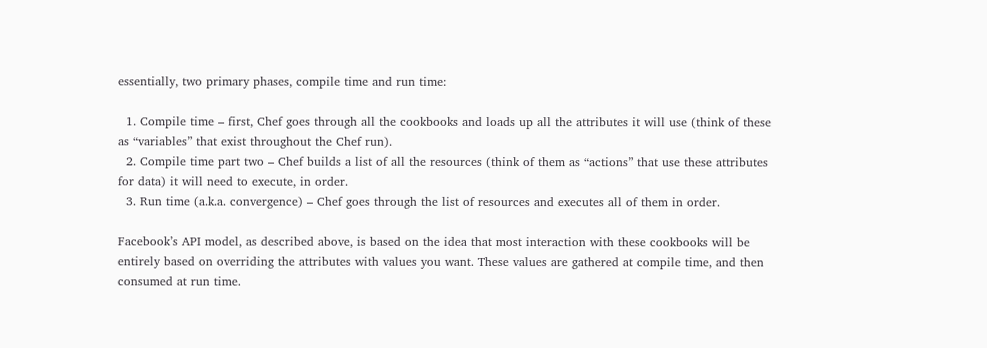essentially, two primary phases, compile time and run time:

  1. Compile time – first, Chef goes through all the cookbooks and loads up all the attributes it will use (think of these as “variables” that exist throughout the Chef run).
  2. Compile time part two – Chef builds a list of all the resources (think of them as “actions” that use these attributes for data) it will need to execute, in order.
  3. Run time (a.k.a. convergence) – Chef goes through the list of resources and executes all of them in order.

Facebook’s API model, as described above, is based on the idea that most interaction with these cookbooks will be entirely based on overriding the attributes with values you want. These values are gathered at compile time, and then consumed at run time.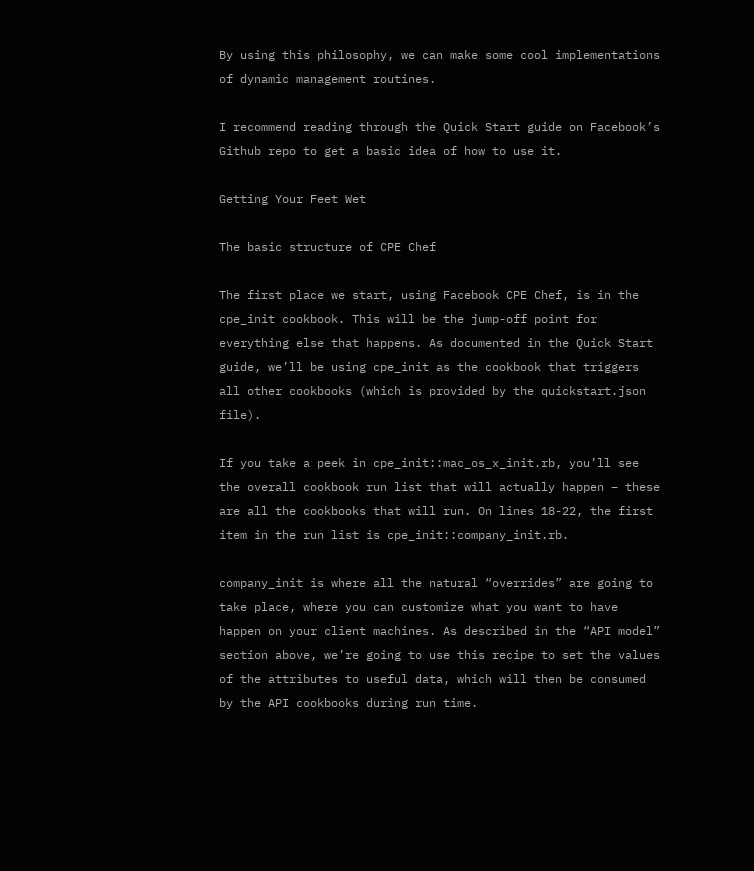By using this philosophy, we can make some cool implementations of dynamic management routines.

I recommend reading through the Quick Start guide on Facebook’s Github repo to get a basic idea of how to use it.

Getting Your Feet Wet

The basic structure of CPE Chef

The first place we start, using Facebook CPE Chef, is in the cpe_init cookbook. This will be the jump-off point for everything else that happens. As documented in the Quick Start guide, we’ll be using cpe_init as the cookbook that triggers all other cookbooks (which is provided by the quickstart.json file).

If you take a peek in cpe_init::mac_os_x_init.rb, you’ll see the overall cookbook run list that will actually happen – these are all the cookbooks that will run. On lines 18-22, the first item in the run list is cpe_init::company_init.rb.

company_init is where all the natural “overrides” are going to take place, where you can customize what you want to have happen on your client machines. As described in the “API model” section above, we’re going to use this recipe to set the values of the attributes to useful data, which will then be consumed by the API cookbooks during run time.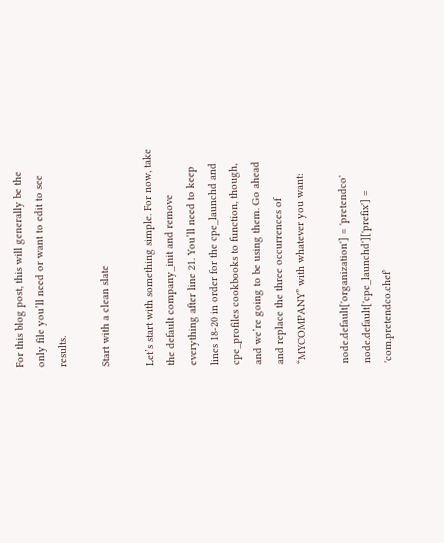For this blog post, this will generally be the only file you’ll need or want to edit to see results.

Start with a clean slate

Let’s start with something simple. For now, take the default company_init and remove everything after line 21. You’ll need to keep lines 18-20 in order for the cpe_launchd and cpe_profiles cookbooks to function, though, and we’re going to be using them. Go ahead and replace the three occurrences of “MYCOMPANY” with whatever you want:

node.default['organization'] = 'pretendco'
node.default['cpe_launchd']['prefix'] = 'com.pretendco.chef'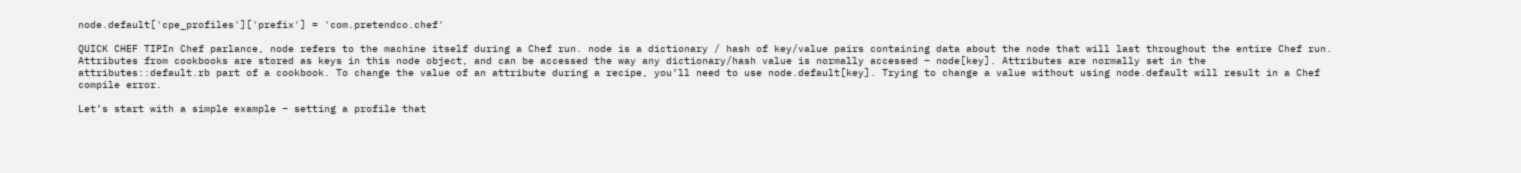node.default['cpe_profiles']['prefix'] = 'com.pretendco.chef'

QUICK CHEF TIPIn Chef parlance, node refers to the machine itself during a Chef run. node is a dictionary / hash of key/value pairs containing data about the node that will last throughout the entire Chef run. Attributes from cookbooks are stored as keys in this node object, and can be accessed the way any dictionary/hash value is normally accessed – node[key]. Attributes are normally set in the attributes::default.rb part of a cookbook. To change the value of an attribute during a recipe, you’ll need to use node.default[key]. Trying to change a value without using node.default will result in a Chef compile error.

Let’s start with a simple example – setting a profile that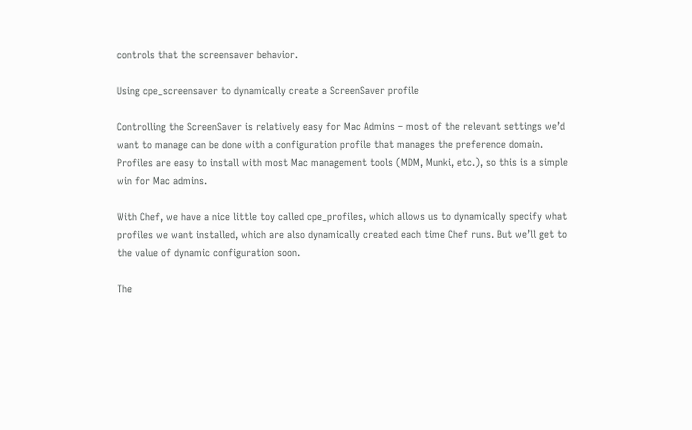controls that the screensaver behavior.

Using cpe_screensaver to dynamically create a ScreenSaver profile

Controlling the ScreenSaver is relatively easy for Mac Admins – most of the relevant settings we’d want to manage can be done with a configuration profile that manages the preference domain. Profiles are easy to install with most Mac management tools (MDM, Munki, etc.), so this is a simple win for Mac admins.

With Chef, we have a nice little toy called cpe_profiles, which allows us to dynamically specify what profiles we want installed, which are also dynamically created each time Chef runs. But we’ll get to the value of dynamic configuration soon.

The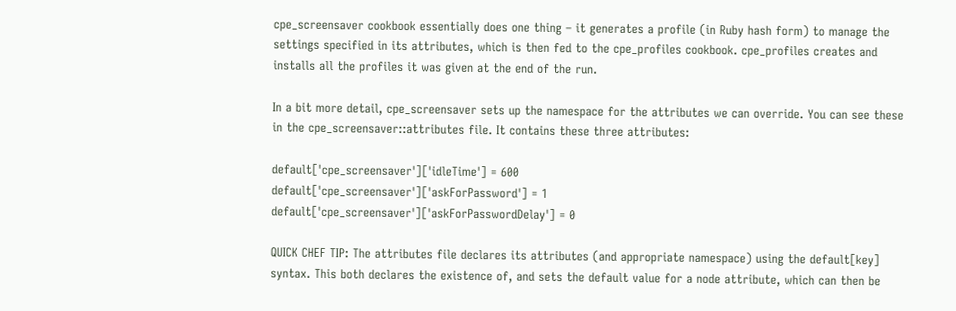cpe_screensaver cookbook essentially does one thing – it generates a profile (in Ruby hash form) to manage the settings specified in its attributes, which is then fed to the cpe_profiles cookbook. cpe_profiles creates and installs all the profiles it was given at the end of the run.

In a bit more detail, cpe_screensaver sets up the namespace for the attributes we can override. You can see these in the cpe_screensaver::attributes file. It contains these three attributes:

default['cpe_screensaver']['idleTime'] = 600
default['cpe_screensaver']['askForPassword'] = 1
default['cpe_screensaver']['askForPasswordDelay'] = 0

QUICK CHEF TIP: The attributes file declares its attributes (and appropriate namespace) using the default[key] syntax. This both declares the existence of, and sets the default value for a node attribute, which can then be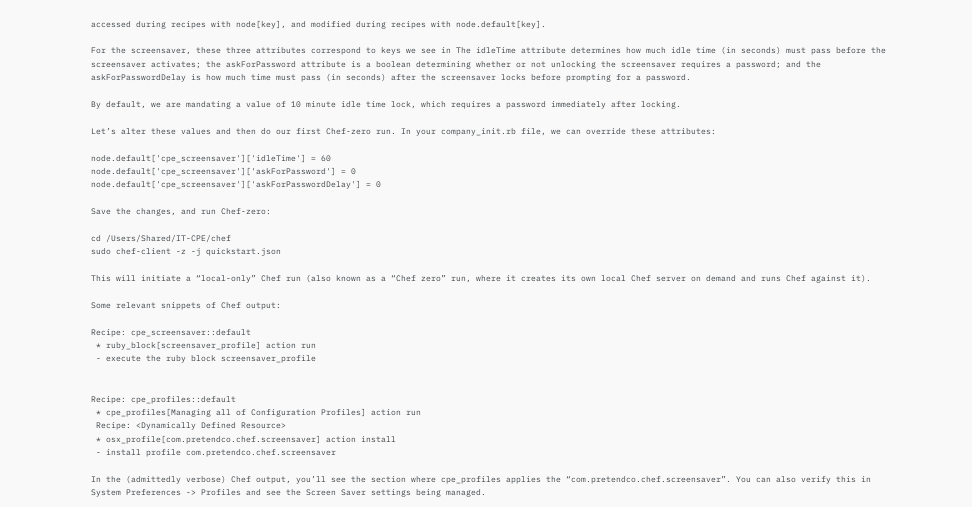accessed during recipes with node[key], and modified during recipes with node.default[key].

For the screensaver, these three attributes correspond to keys we see in The idleTime attribute determines how much idle time (in seconds) must pass before the screensaver activates; the askForPassword attribute is a boolean determining whether or not unlocking the screensaver requires a password; and the askForPasswordDelay is how much time must pass (in seconds) after the screensaver locks before prompting for a password.

By default, we are mandating a value of 10 minute idle time lock, which requires a password immediately after locking.

Let’s alter these values and then do our first Chef-zero run. In your company_init.rb file, we can override these attributes:

node.default['cpe_screensaver']['idleTime'] = 60
node.default['cpe_screensaver']['askForPassword'] = 0
node.default['cpe_screensaver']['askForPasswordDelay'] = 0

Save the changes, and run Chef-zero:

cd /Users/Shared/IT-CPE/chef
sudo chef-client -z -j quickstart.json

This will initiate a “local-only” Chef run (also known as a “Chef zero” run, where it creates its own local Chef server on demand and runs Chef against it).

Some relevant snippets of Chef output:

Recipe: cpe_screensaver::default
 * ruby_block[screensaver_profile] action run
 - execute the ruby block screensaver_profile


Recipe: cpe_profiles::default
 * cpe_profiles[Managing all of Configuration Profiles] action run
 Recipe: <Dynamically Defined Resource>
 * osx_profile[com.pretendco.chef.screensaver] action install
 - install profile com.pretendco.chef.screensaver

In the (admittedly verbose) Chef output, you’ll see the section where cpe_profiles applies the “com.pretendco.chef.screensaver”. You can also verify this in System Preferences -> Profiles and see the Screen Saver settings being managed.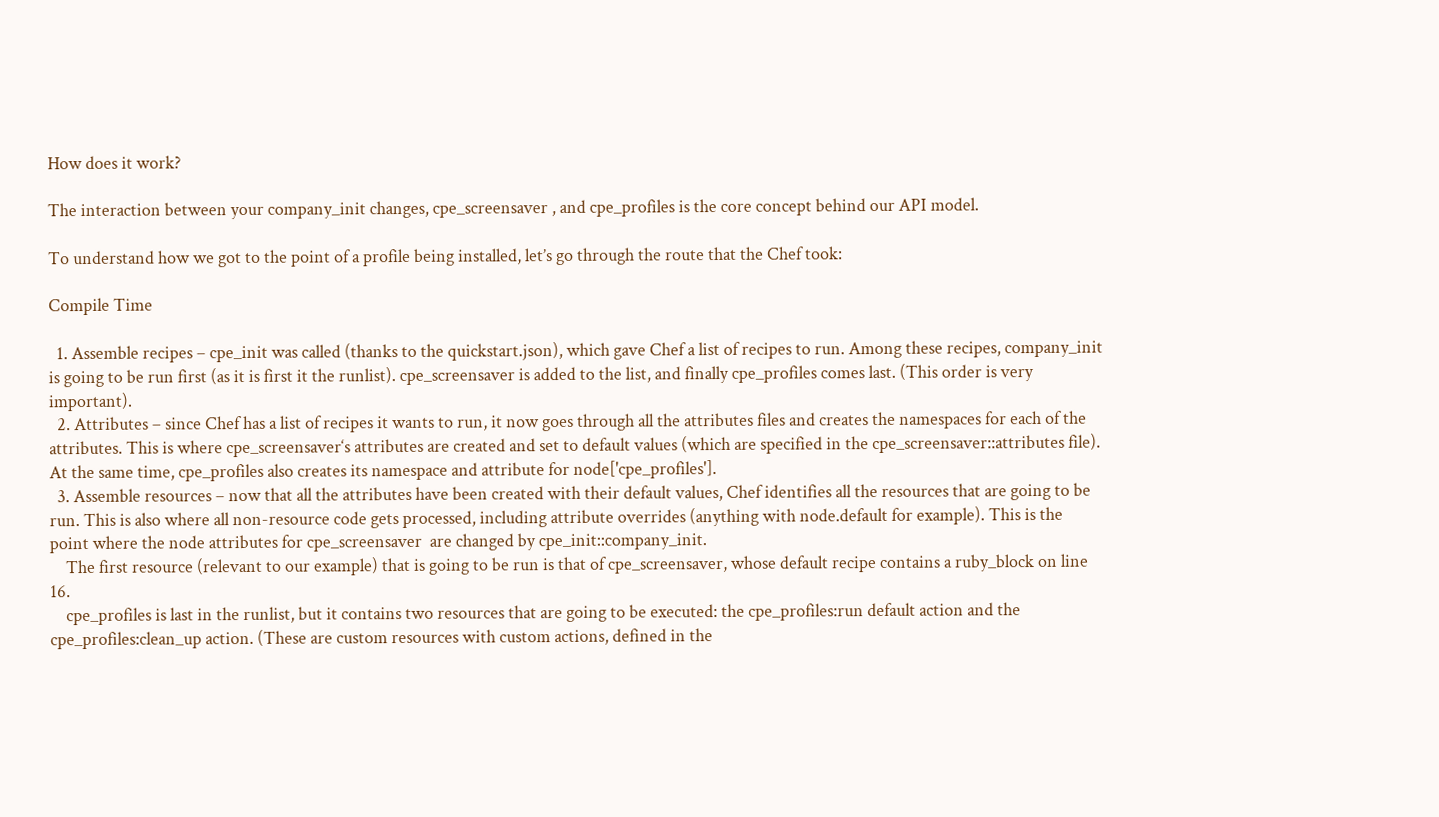How does it work?

The interaction between your company_init changes, cpe_screensaver , and cpe_profiles is the core concept behind our API model.

To understand how we got to the point of a profile being installed, let’s go through the route that the Chef took:

Compile Time

  1. Assemble recipes – cpe_init was called (thanks to the quickstart.json), which gave Chef a list of recipes to run. Among these recipes, company_init is going to be run first (as it is first it the runlist). cpe_screensaver is added to the list, and finally cpe_profiles comes last. (This order is very important).
  2. Attributes – since Chef has a list of recipes it wants to run, it now goes through all the attributes files and creates the namespaces for each of the attributes. This is where cpe_screensaver‘s attributes are created and set to default values (which are specified in the cpe_screensaver::attributes file). At the same time, cpe_profiles also creates its namespace and attribute for node['cpe_profiles'].
  3. Assemble resources – now that all the attributes have been created with their default values, Chef identifies all the resources that are going to be run. This is also where all non-resource code gets processed, including attribute overrides (anything with node.default for example). This is the point where the node attributes for cpe_screensaver  are changed by cpe_init::company_init.
    The first resource (relevant to our example) that is going to be run is that of cpe_screensaver, whose default recipe contains a ruby_block on line 16.
    cpe_profiles is last in the runlist, but it contains two resources that are going to be executed: the cpe_profiles:run default action and the cpe_profiles:clean_up action. (These are custom resources with custom actions, defined in the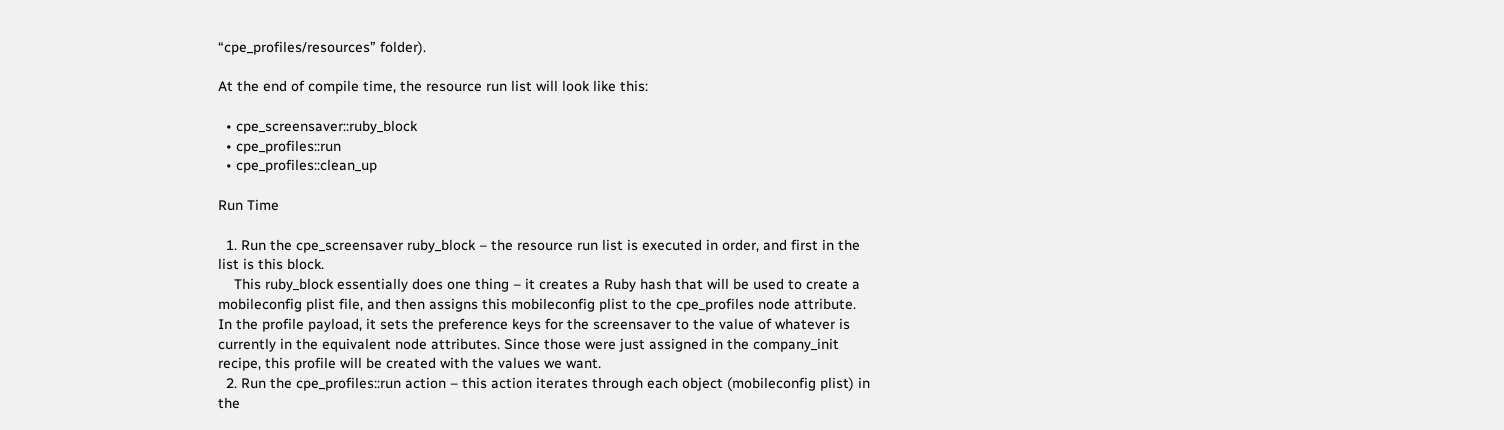“cpe_profiles/resources” folder).

At the end of compile time, the resource run list will look like this:

  • cpe_screensaver::ruby_block
  • cpe_profiles::run
  • cpe_profiles::clean_up

Run Time

  1. Run the cpe_screensaver ruby_block – the resource run list is executed in order, and first in the list is this block.
    This ruby_block essentially does one thing – it creates a Ruby hash that will be used to create a mobileconfig plist file, and then assigns this mobileconfig plist to the cpe_profiles node attribute. In the profile payload, it sets the preference keys for the screensaver to the value of whatever is currently in the equivalent node attributes. Since those were just assigned in the company_init recipe, this profile will be created with the values we want.
  2. Run the cpe_profiles::run action – this action iterates through each object (mobileconfig plist) in the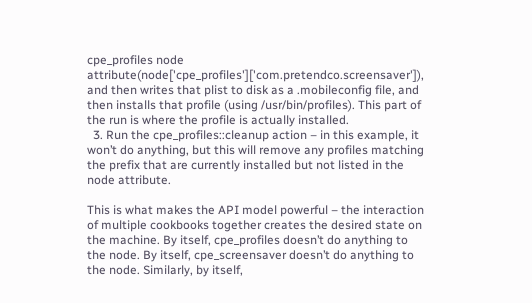cpe_profiles node attribute(node['cpe_profiles']['com.pretendco.screensaver']), and then writes that plist to disk as a .mobileconfig file, and then installs that profile (using /usr/bin/profiles). This part of the run is where the profile is actually installed.
  3. Run the cpe_profiles::cleanup action – in this example, it won’t do anything, but this will remove any profiles matching the prefix that are currently installed but not listed in the node attribute.

This is what makes the API model powerful – the interaction of multiple cookbooks together creates the desired state on the machine. By itself, cpe_profiles doesn’t do anything to the node. By itself, cpe_screensaver doesn’t do anything to the node. Similarly, by itself,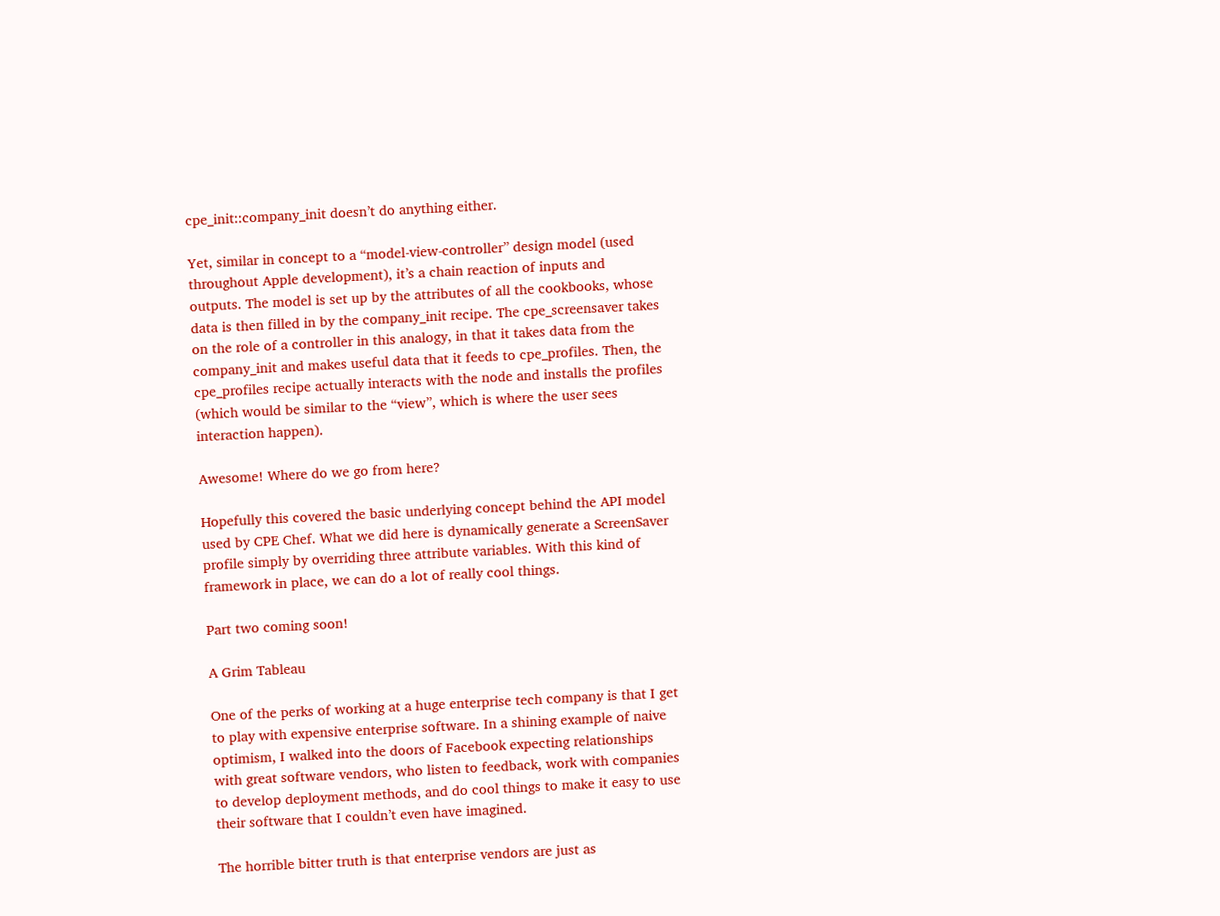cpe_init::company_init doesn’t do anything either.

Yet, similar in concept to a “model-view-controller” design model (used throughout Apple development), it’s a chain reaction of inputs and outputs. The model is set up by the attributes of all the cookbooks, whose data is then filled in by the company_init recipe. The cpe_screensaver takes on the role of a controller in this analogy, in that it takes data from the company_init and makes useful data that it feeds to cpe_profiles. Then, the cpe_profiles recipe actually interacts with the node and installs the profiles (which would be similar to the “view”, which is where the user sees interaction happen).

Awesome! Where do we go from here?

Hopefully this covered the basic underlying concept behind the API model used by CPE Chef. What we did here is dynamically generate a ScreenSaver profile simply by overriding three attribute variables. With this kind of framework in place, we can do a lot of really cool things.

Part two coming soon!

A Grim Tableau

One of the perks of working at a huge enterprise tech company is that I get to play with expensive enterprise software. In a shining example of naive optimism, I walked into the doors of Facebook expecting relationships with great software vendors, who listen to feedback, work with companies to develop deployment methods, and do cool things to make it easy to use their software that I couldn’t even have imagined.

The horrible bitter truth is that enterprise vendors are just as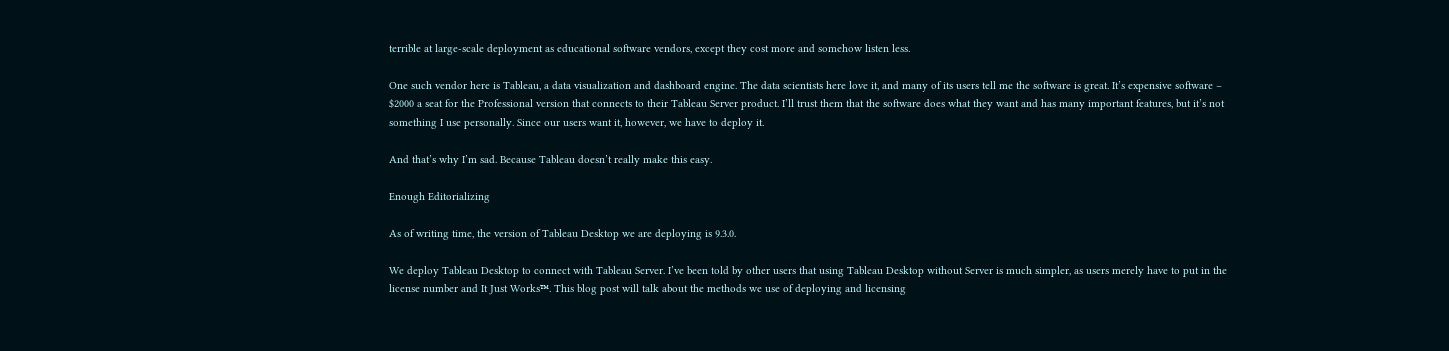terrible at large-scale deployment as educational software vendors, except they cost more and somehow listen less.

One such vendor here is Tableau, a data visualization and dashboard engine. The data scientists here love it, and many of its users tell me the software is great. It’s expensive software – $2000 a seat for the Professional version that connects to their Tableau Server product. I’ll trust them that the software does what they want and has many important features, but it’s not something I use personally. Since our users want it, however, we have to deploy it.

And that’s why I’m sad. Because Tableau doesn’t really make this easy.

Enough Editorializing

As of writing time, the version of Tableau Desktop we are deploying is 9.3.0.

We deploy Tableau Desktop to connect with Tableau Server. I’ve been told by other users that using Tableau Desktop without Server is much simpler, as users merely have to put in the license number and It Just Works™. This blog post will talk about the methods we use of deploying and licensing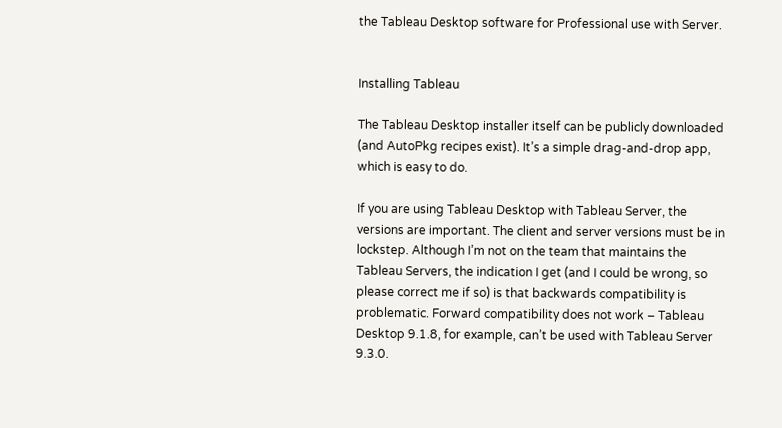the Tableau Desktop software for Professional use with Server.


Installing Tableau

The Tableau Desktop installer itself can be publicly downloaded (and AutoPkg recipes exist). It’s a simple drag-and-drop app, which is easy to do.

If you are using Tableau Desktop with Tableau Server, the versions are important. The client and server versions must be in lockstep. Although I’m not on the team that maintains the Tableau Servers, the indication I get (and I could be wrong, so please correct me if so) is that backwards compatibility is problematic. Forward compatibility does not work – Tableau Desktop 9.1.8, for example, can’t be used with Tableau Server 9.3.0.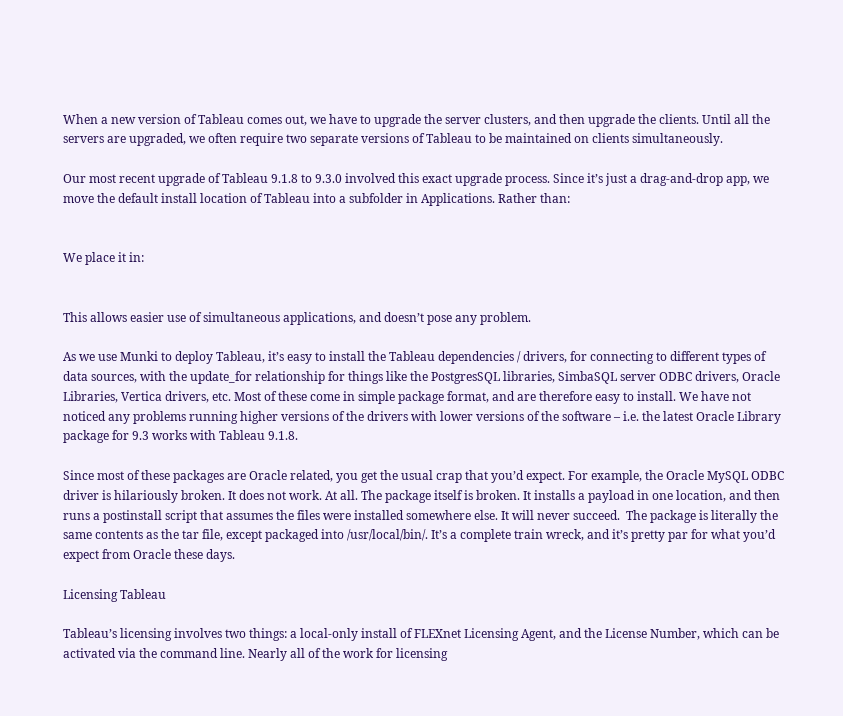When a new version of Tableau comes out, we have to upgrade the server clusters, and then upgrade the clients. Until all the servers are upgraded, we often require two separate versions of Tableau to be maintained on clients simultaneously.

Our most recent upgrade of Tableau 9.1.8 to 9.3.0 involved this exact upgrade process. Since it’s just a drag-and-drop app, we move the default install location of Tableau into a subfolder in Applications. Rather than:


We place it in:


This allows easier use of simultaneous applications, and doesn’t pose any problem.

As we use Munki to deploy Tableau, it’s easy to install the Tableau dependencies / drivers, for connecting to different types of data sources, with the update_for relationship for things like the PostgresSQL libraries, SimbaSQL server ODBC drivers, Oracle Libraries, Vertica drivers, etc. Most of these come in simple package format, and are therefore easy to install. We have not noticed any problems running higher versions of the drivers with lower versions of the software – i.e. the latest Oracle Library package for 9.3 works with Tableau 9.1.8.

Since most of these packages are Oracle related, you get the usual crap that you’d expect. For example, the Oracle MySQL ODBC driver is hilariously broken. It does not work. At all. The package itself is broken. It installs a payload in one location, and then runs a postinstall script that assumes the files were installed somewhere else. It will never succeed.  The package is literally the same contents as the tar file, except packaged into /usr/local/bin/. It’s a complete train wreck, and it’s pretty par for what you’d expect from Oracle these days.

Licensing Tableau

Tableau’s licensing involves two things: a local-only install of FLEXnet Licensing Agent, and the License Number, which can be activated via the command line. Nearly all of the work for licensing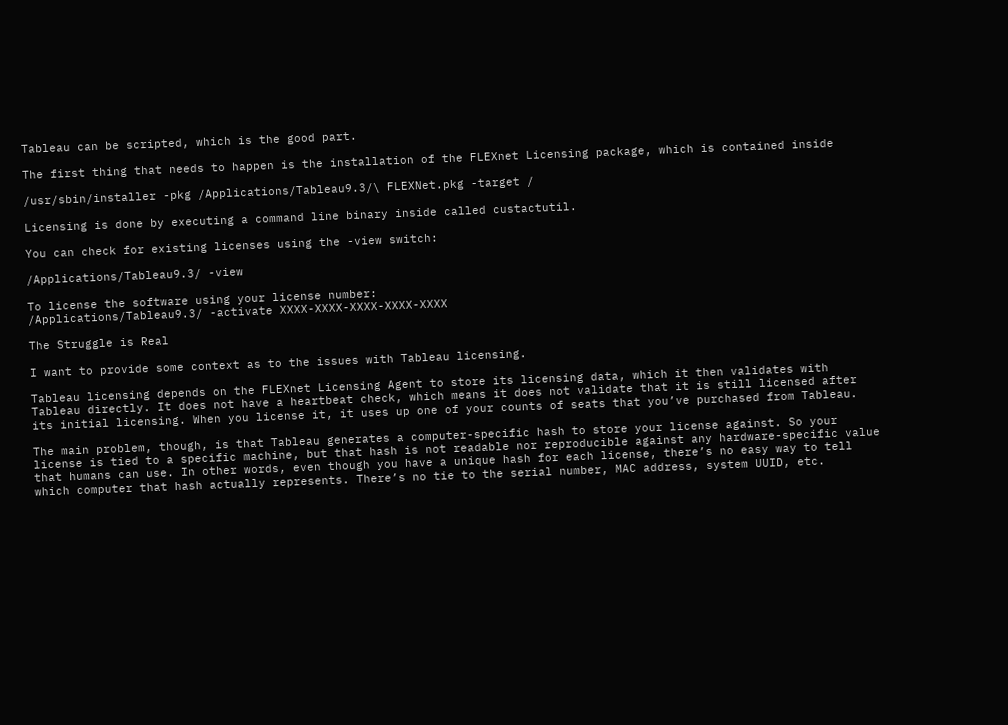Tableau can be scripted, which is the good part.

The first thing that needs to happen is the installation of the FLEXnet Licensing package, which is contained inside

/usr/sbin/installer -pkg /Applications/Tableau9.3/\ FLEXNet.pkg -target /

Licensing is done by executing a command line binary inside called custactutil.

You can check for existing licenses using the -view switch:

/Applications/Tableau9.3/ -view

To license the software using your license number:
/Applications/Tableau9.3/ -activate XXXX-XXXX-XXXX-XXXX-XXXX

The Struggle is Real

I want to provide some context as to the issues with Tableau licensing.

Tableau licensing depends on the FLEXnet Licensing Agent to store its licensing data, which it then validates with Tableau directly. It does not have a heartbeat check, which means it does not validate that it is still licensed after its initial licensing. When you license it, it uses up one of your counts of seats that you’ve purchased from Tableau.

The main problem, though, is that Tableau generates a computer-specific hash to store your license against. So your license is tied to a specific machine, but that hash is not readable nor reproducible against any hardware-specific value that humans can use. In other words, even though you have a unique hash for each license, there’s no easy way to tell which computer that hash actually represents. There’s no tie to the serial number, MAC address, system UUID, etc.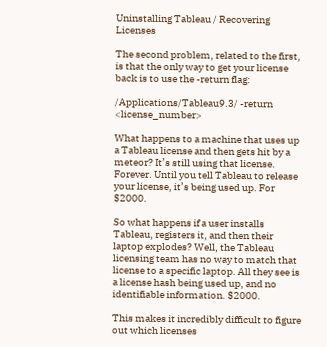Uninstalling Tableau / Recovering Licenses

The second problem, related to the first, is that the only way to get your license back is to use the -return flag:

/Applications/Tableau9.3/ -return <license_number>

What happens to a machine that uses up a Tableau license and then gets hit by a meteor? It’s still using that license. Forever. Until you tell Tableau to release your license, it’s being used up. For $2000.

So what happens if a user installs Tableau, registers it, and then their laptop explodes? Well, the Tableau licensing team has no way to match that license to a specific laptop. All they see is a license hash being used up, and no identifiable information. $2000.

This makes it incredibly difficult to figure out which licenses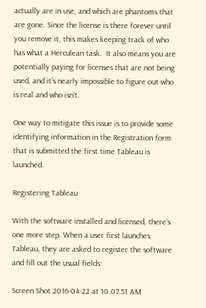actually are in use, and which are phantoms that are gone. Since the license is there forever until you remove it, this makes keeping track of who has what a Herculean task.  It also means you are potentially paying for licenses that are not being used, and it’s nearly impossible to figure out who is real and who isn’t.

One way to mitigate this issue is to provide some identifying information in the Registration form that is submitted the first time Tableau is launched.

Registering Tableau

With the software installed and licensed, there’s one more step. When a user first launches Tableau, they are asked to register the software and fill out the usual fields:

Screen Shot 2016-04-22 at 10.07.51 AM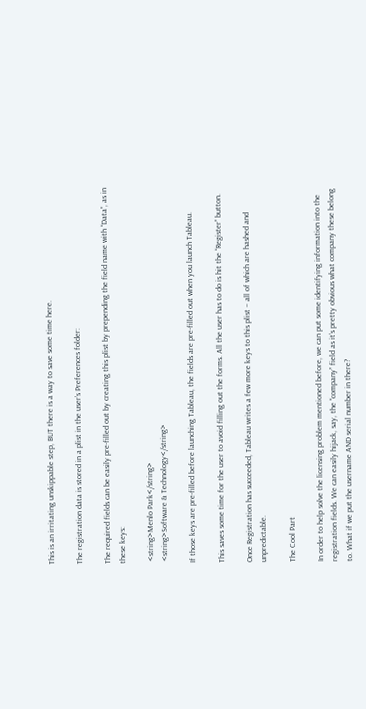This is an irritating unskippable step, BUT there is a way to save some time here.

The registration data is stored in a plist in the user’s Preferences folder:

The required fields can be easily pre-filled out by creating this plist by prepending the field name with “Data”, as in these keys:

 <string>Menlo Park</string>
 <string>Software & Technology</string>

If those keys are pre-filled before launching Tableau, the fields are pre-filled out when you launch Tableau.

This saves some time for the user to avoid filling out the forms. All the user has to do is hit the “Register” button.

Once Registration has succeeded, Tableau writes a few more keys to this plist – all of which are hashed and unpredictable.

The Cool Part

In order to help solve the licensing problem mentioned before, we can put some identifying information into the registration fields. We can easily hijack, say, the “company” field as it’s pretty obvious what company these belong to. What if we put the username AND serial number in there?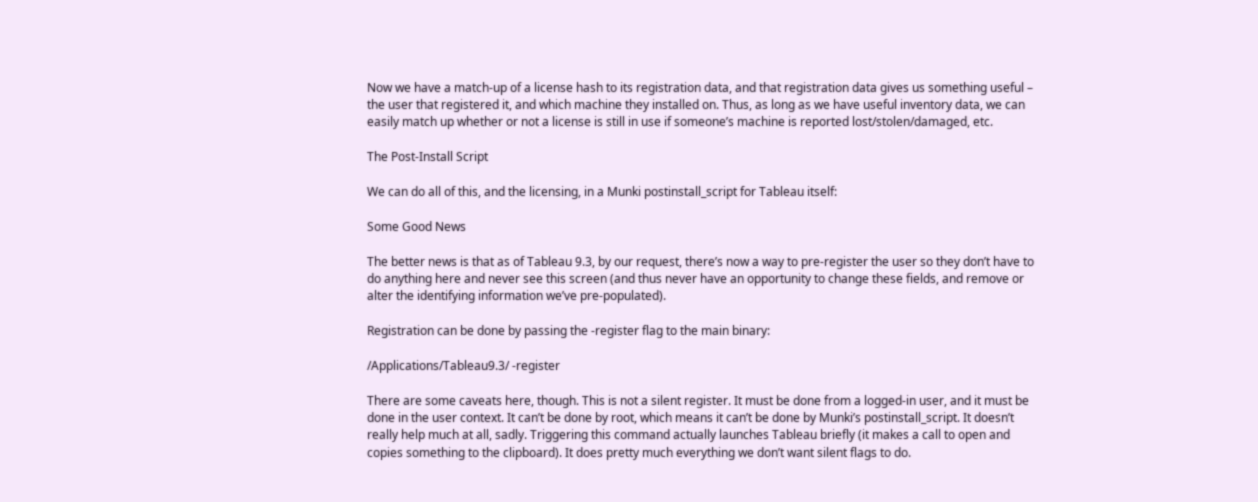Now we have a match-up of a license hash to its registration data, and that registration data gives us something useful – the user that registered it, and which machine they installed on. Thus, as long as we have useful inventory data, we can easily match up whether or not a license is still in use if someone’s machine is reported lost/stolen/damaged, etc.

The Post-Install Script

We can do all of this, and the licensing, in a Munki postinstall_script for Tableau itself:

Some Good News

The better news is that as of Tableau 9.3, by our request, there’s now a way to pre-register the user so they don’t have to do anything here and never see this screen (and thus never have an opportunity to change these fields, and remove or alter the identifying information we’ve pre-populated).

Registration can be done by passing the -register flag to the main binary:

/Applications/Tableau9.3/ -register

There are some caveats here, though. This is not a silent register. It must be done from a logged-in user, and it must be done in the user context. It can’t be done by root, which means it can’t be done by Munki’s postinstall_script. It doesn’t really help much at all, sadly. Triggering this command actually launches Tableau briefly (it makes a call to open and copies something to the clipboard). It does pretty much everything we don’t want silent flags to do.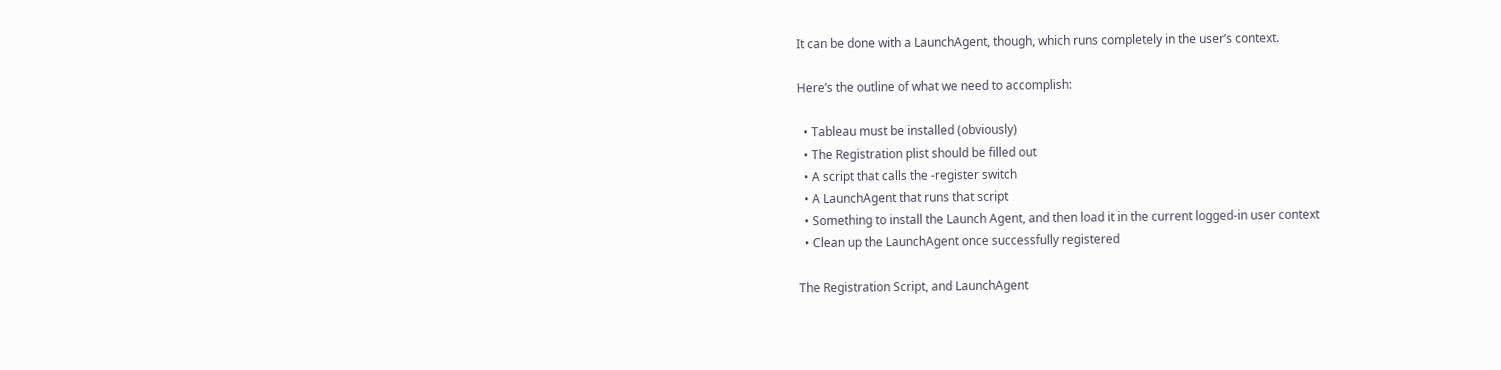It can be done with a LaunchAgent, though, which runs completely in the user’s context.

Here’s the outline of what we need to accomplish:

  • Tableau must be installed (obviously)
  • The Registration plist should be filled out
  • A script that calls the -register switch
  • A LaunchAgent that runs that script
  • Something to install the Launch Agent, and then load it in the current logged-in user context
  • Clean up the LaunchAgent once successfully registered

The Registration Script, and LaunchAgent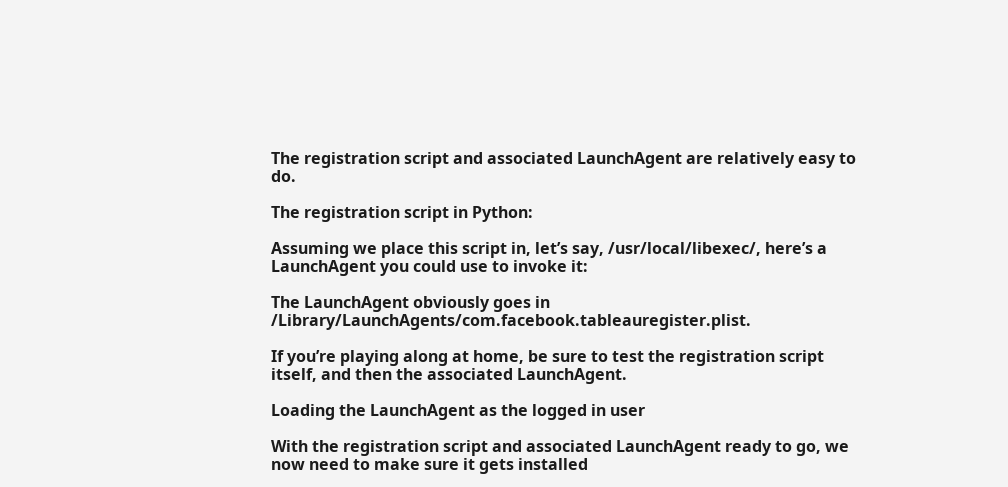The registration script and associated LaunchAgent are relatively easy to do.

The registration script in Python:

Assuming we place this script in, let’s say, /usr/local/libexec/, here’s a LaunchAgent you could use to invoke it:

The LaunchAgent obviously goes in /Library/LaunchAgents/com.facebook.tableauregister.plist.

If you’re playing along at home, be sure to test the registration script itself, and then the associated LaunchAgent.

Loading the LaunchAgent as the logged in user

With the registration script and associated LaunchAgent ready to go, we now need to make sure it gets installed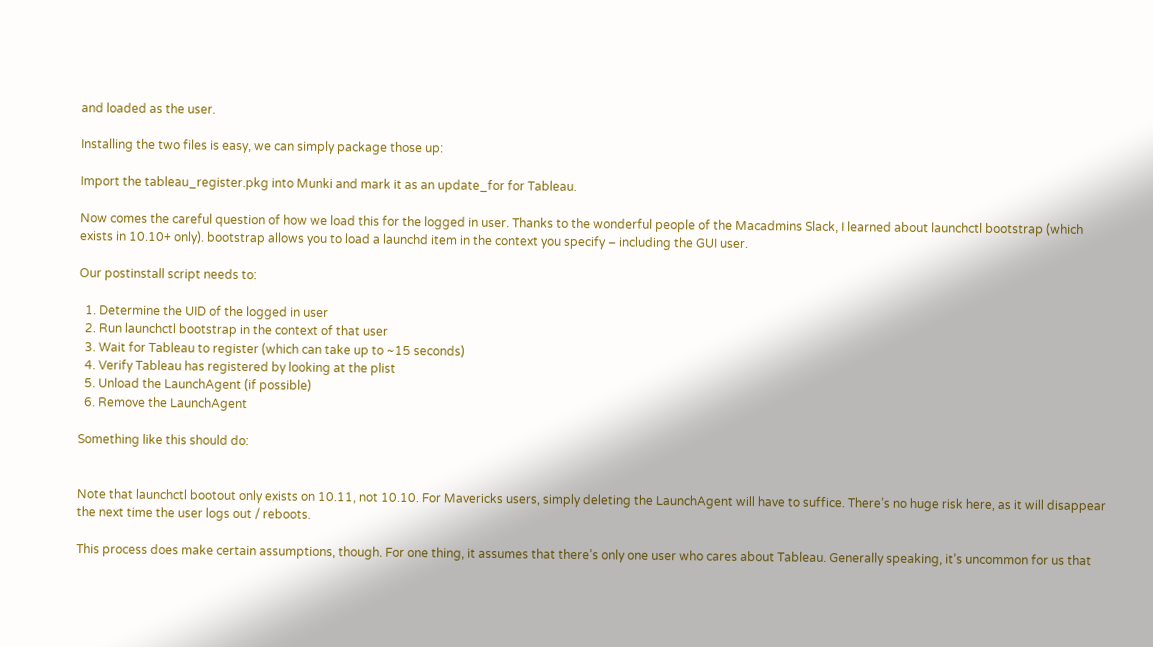and loaded as the user.

Installing the two files is easy, we can simply package those up:

Import the tableau_register.pkg into Munki and mark it as an update_for for Tableau.

Now comes the careful question of how we load this for the logged in user. Thanks to the wonderful people of the Macadmins Slack, I learned about launchctl bootstrap (which exists in 10.10+ only). bootstrap allows you to load a launchd item in the context you specify – including the GUI user.

Our postinstall script needs to:

  1. Determine the UID of the logged in user
  2. Run launchctl bootstrap in the context of that user
  3. Wait for Tableau to register (which can take up to ~15 seconds)
  4. Verify Tableau has registered by looking at the plist
  5. Unload the LaunchAgent (if possible)
  6. Remove the LaunchAgent

Something like this should do:


Note that launchctl bootout only exists on 10.11, not 10.10. For Mavericks users, simply deleting the LaunchAgent will have to suffice. There’s no huge risk here, as it will disappear the next time the user logs out / reboots.

This process does make certain assumptions, though. For one thing, it assumes that there’s only one user who cares about Tableau. Generally speaking, it’s uncommon for us that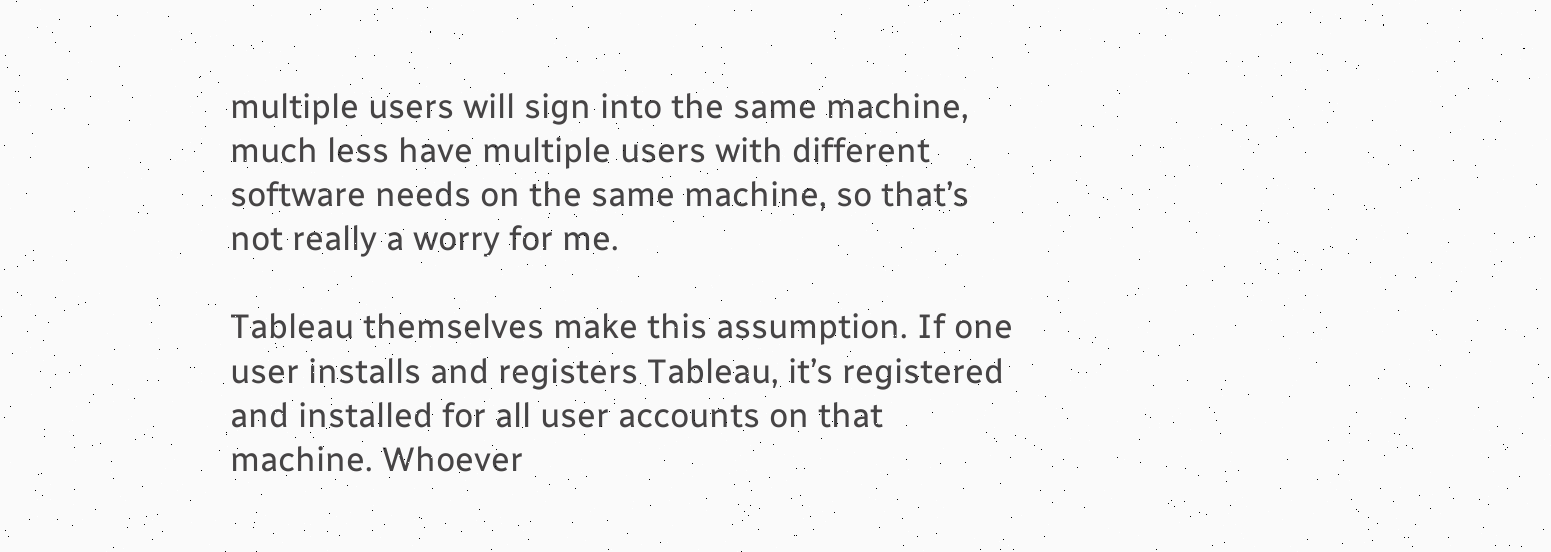multiple users will sign into the same machine, much less have multiple users with different software needs on the same machine, so that’s not really a worry for me.

Tableau themselves make this assumption. If one user installs and registers Tableau, it’s registered and installed for all user accounts on that machine. Whoever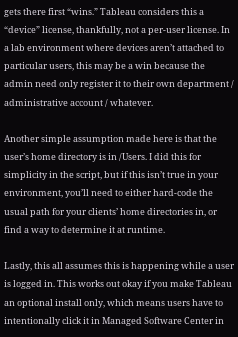gets there first “wins.” Tableau considers this a “device” license, thankfully, not a per-user license. In a lab environment where devices aren’t attached to particular users, this may be a win because the admin need only register it to their own department / administrative account / whatever.

Another simple assumption made here is that the user’s home directory is in /Users. I did this for simplicity in the script, but if this isn’t true in your environment, you’ll need to either hard-code the usual path for your clients’ home directories in, or find a way to determine it at runtime.

Lastly, this all assumes this is happening while a user is logged in. This works out okay if you make Tableau an optional install only, which means users have to intentionally click it in Managed Software Center in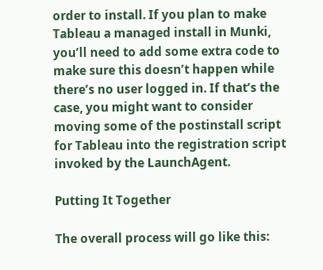order to install. If you plan to make Tableau a managed install in Munki, you’ll need to add some extra code to make sure this doesn’t happen while there’s no user logged in. If that’s the case, you might want to consider moving some of the postinstall script for Tableau into the registration script invoked by the LaunchAgent.

Putting It Together

The overall process will go like this: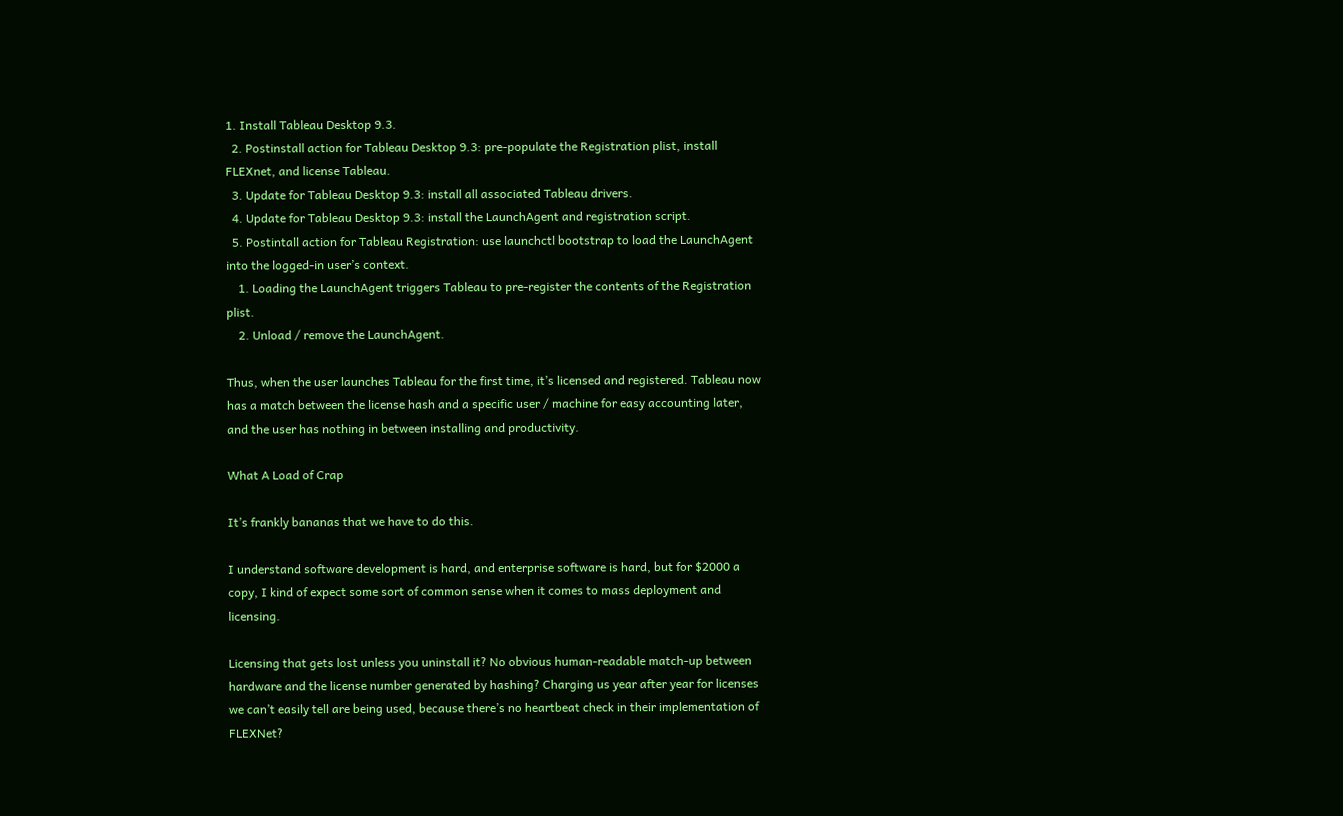1. Install Tableau Desktop 9.3.
  2. Postinstall action for Tableau Desktop 9.3: pre-populate the Registration plist, install FLEXnet, and license Tableau.
  3. Update for Tableau Desktop 9.3: install all associated Tableau drivers.
  4. Update for Tableau Desktop 9.3: install the LaunchAgent and registration script.
  5. Postintall action for Tableau Registration: use launchctl bootstrap to load the LaunchAgent into the logged-in user’s context.
    1. Loading the LaunchAgent triggers Tableau to pre-register the contents of the Registration plist.
    2. Unload / remove the LaunchAgent.

Thus, when the user launches Tableau for the first time, it’s licensed and registered. Tableau now has a match between the license hash and a specific user / machine for easy accounting later, and the user has nothing in between installing and productivity.

What A Load of Crap

It’s frankly bananas that we have to do this.

I understand software development is hard, and enterprise software is hard, but for $2000 a copy, I kind of expect some sort of common sense when it comes to mass deployment and licensing.

Licensing that gets lost unless you uninstall it? No obvious human-readable match-up between hardware and the license number generated by hashing? Charging us year after year for licenses we can’t easily tell are being used, because there’s no heartbeat check in their implementation of FLEXNet?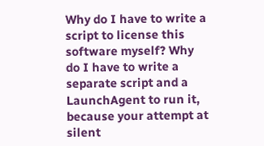Why do I have to write a script to license this software myself? Why do I have to write a separate script and a LaunchAgent to run it, because your attempt at silent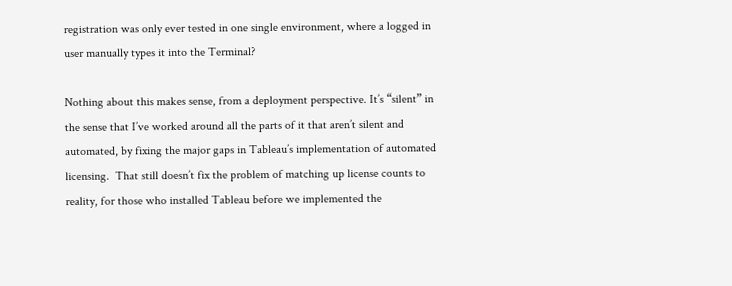registration was only ever tested in one single environment, where a logged in user manually types it into the Terminal?

Nothing about this makes sense, from a deployment perspective. It’s “silent” in the sense that I’ve worked around all the parts of it that aren’t silent and automated, by fixing the major gaps in Tableau’s implementation of automated licensing.  That still doesn’t fix the problem of matching up license counts to reality, for those who installed Tableau before we implemented the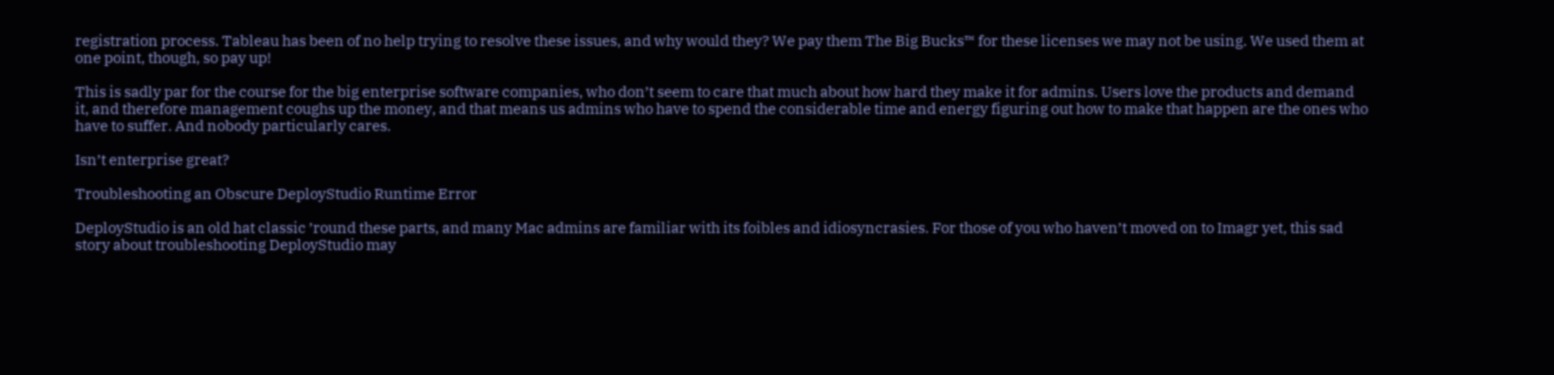registration process. Tableau has been of no help trying to resolve these issues, and why would they? We pay them The Big Bucks™ for these licenses we may not be using. We used them at one point, though, so pay up!

This is sadly par for the course for the big enterprise software companies, who don’t seem to care that much about how hard they make it for admins. Users love the products and demand it, and therefore management coughs up the money, and that means us admins who have to spend the considerable time and energy figuring out how to make that happen are the ones who have to suffer. And nobody particularly cares.

Isn’t enterprise great?

Troubleshooting an Obscure DeployStudio Runtime Error

DeployStudio is an old hat classic ’round these parts, and many Mac admins are familiar with its foibles and idiosyncrasies. For those of you who haven’t moved on to Imagr yet, this sad story about troubleshooting DeployStudio may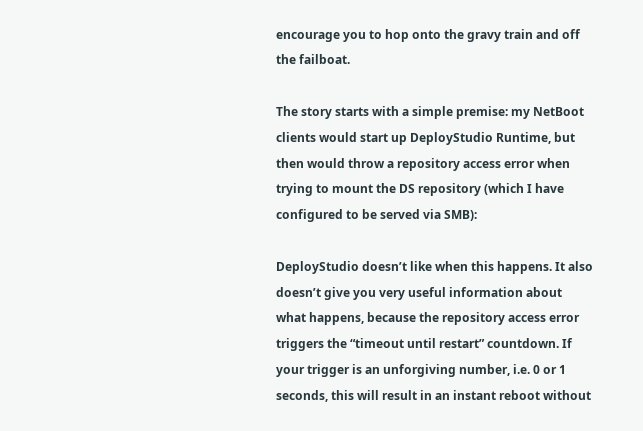encourage you to hop onto the gravy train and off the failboat.

The story starts with a simple premise: my NetBoot clients would start up DeployStudio Runtime, but then would throw a repository access error when trying to mount the DS repository (which I have configured to be served via SMB):

DeployStudio doesn’t like when this happens. It also doesn’t give you very useful information about what happens, because the repository access error triggers the “timeout until restart” countdown. If your trigger is an unforgiving number, i.e. 0 or 1 seconds, this will result in an instant reboot without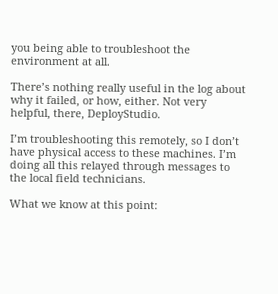you being able to troubleshoot the environment at all.

There’s nothing really useful in the log about why it failed, or how, either. Not very helpful, there, DeployStudio.

I’m troubleshooting this remotely, so I don’t have physical access to these machines. I’m doing all this relayed through messages to the local field technicians.

What we know at this point: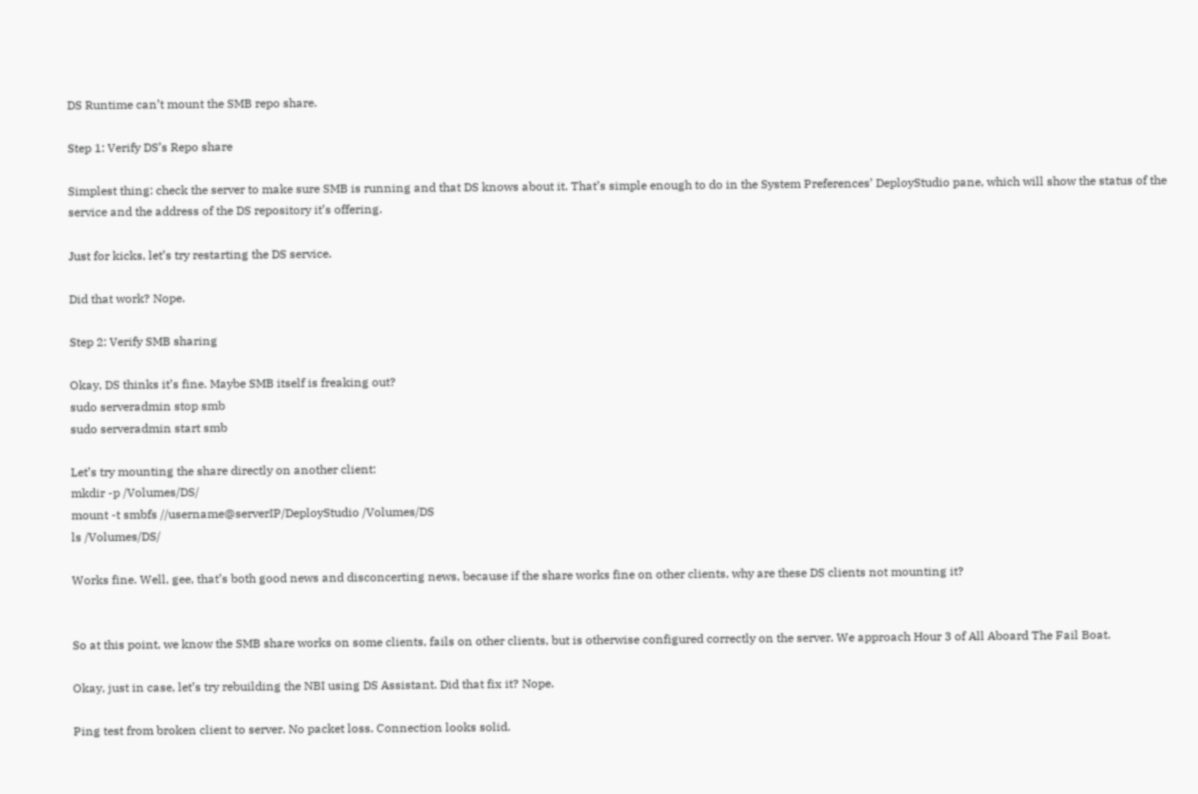DS Runtime can’t mount the SMB repo share.

Step 1: Verify DS’s Repo share

Simplest thing: check the server to make sure SMB is running and that DS knows about it. That’s simple enough to do in the System Preferences’ DeployStudio pane, which will show the status of the service and the address of the DS repository it’s offering.

Just for kicks, let’s try restarting the DS service.

Did that work? Nope.

Step 2: Verify SMB sharing

Okay, DS thinks it’s fine. Maybe SMB itself is freaking out?
sudo serveradmin stop smb
sudo serveradmin start smb

Let’s try mounting the share directly on another client:
mkdir -p /Volumes/DS/
mount -t smbfs //username@serverIP/DeployStudio /Volumes/DS
ls /Volumes/DS/

Works fine. Well, gee, that’s both good news and disconcerting news, because if the share works fine on other clients, why are these DS clients not mounting it?


So at this point, we know the SMB share works on some clients, fails on other clients, but is otherwise configured correctly on the server. We approach Hour 3 of All Aboard The Fail Boat.

Okay, just in case, let’s try rebuilding the NBI using DS Assistant. Did that fix it? Nope.

Ping test from broken client to server. No packet loss. Connection looks solid.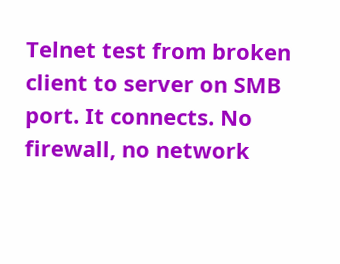Telnet test from broken client to server on SMB port. It connects. No firewall, no network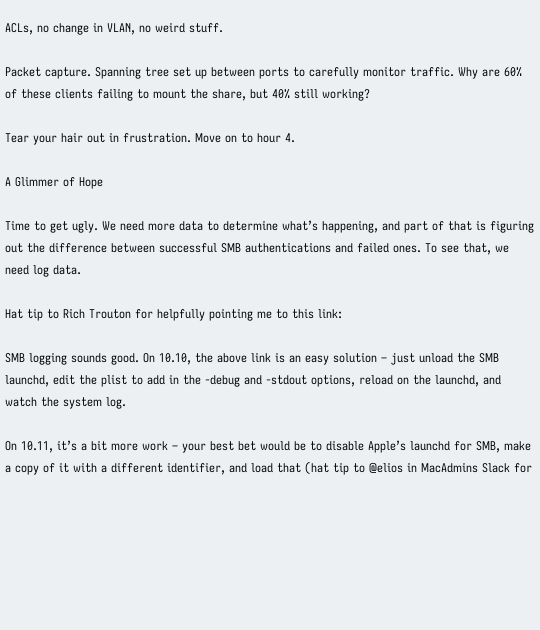ACLs, no change in VLAN, no weird stuff.

Packet capture. Spanning tree set up between ports to carefully monitor traffic. Why are 60% of these clients failing to mount the share, but 40% still working?

Tear your hair out in frustration. Move on to hour 4.

A Glimmer of Hope

Time to get ugly. We need more data to determine what’s happening, and part of that is figuring out the difference between successful SMB authentications and failed ones. To see that, we need log data.

Hat tip to Rich Trouton for helpfully pointing me to this link:

SMB logging sounds good. On 10.10, the above link is an easy solution – just unload the SMB launchd, edit the plist to add in the -debug and -stdout options, reload on the launchd, and watch the system log.

On 10.11, it’s a bit more work – your best bet would be to disable Apple’s launchd for SMB, make a copy of it with a different identifier, and load that (hat tip to @elios in MacAdmins Slack for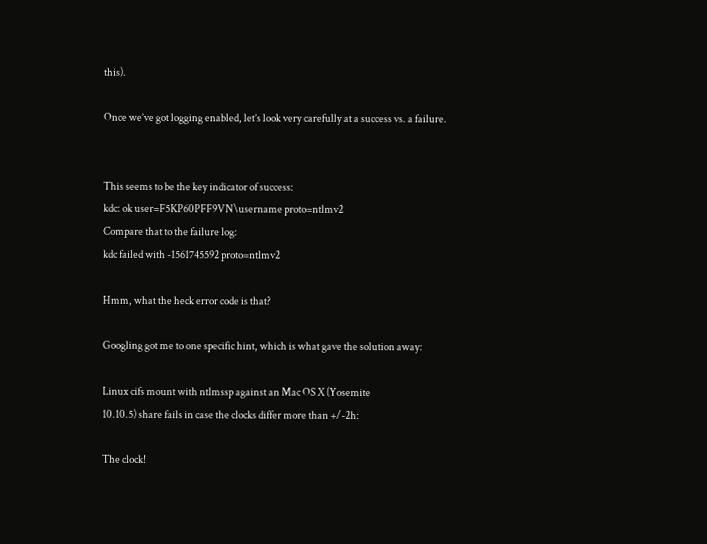this).

Once we’ve got logging enabled, let’s look very carefully at a success vs. a failure.


This seems to be the key indicator of success:
kdc: ok user=F5KP60PFF9VN\username proto=ntlmv2
Compare that to the failure log:
kdc failed with -1561745592 proto=ntlmv2

Hmm, what the heck error code is that?

Googling got me to one specific hint, which is what gave the solution away:

Linux cifs mount with ntlmssp against an Mac OS X (Yosemite
10.10.5) share fails in case the clocks differ more than +/-2h:

The clock!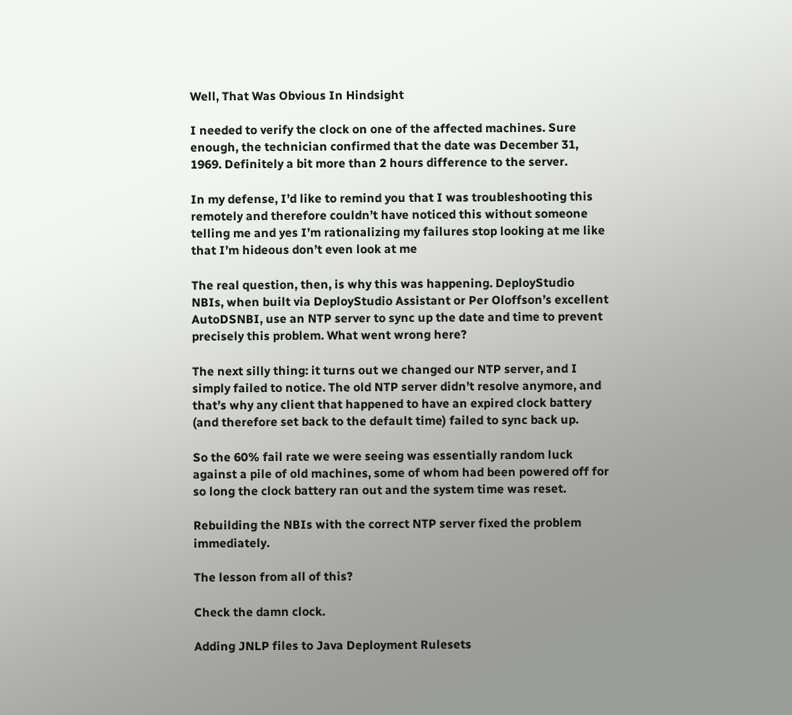Well, That Was Obvious In Hindsight

I needed to verify the clock on one of the affected machines. Sure enough, the technician confirmed that the date was December 31, 1969. Definitely a bit more than 2 hours difference to the server.

In my defense, I’d like to remind you that I was troubleshooting this remotely and therefore couldn’t have noticed this without someone telling me and yes I’m rationalizing my failures stop looking at me like that I’m hideous don’t even look at me

The real question, then, is why this was happening. DeployStudio NBIs, when built via DeployStudio Assistant or Per Oloffson’s excellent AutoDSNBI, use an NTP server to sync up the date and time to prevent precisely this problem. What went wrong here?

The next silly thing: it turns out we changed our NTP server, and I simply failed to notice. The old NTP server didn’t resolve anymore, and that’s why any client that happened to have an expired clock battery (and therefore set back to the default time) failed to sync back up.

So the 60% fail rate we were seeing was essentially random luck against a pile of old machines, some of whom had been powered off for so long the clock battery ran out and the system time was reset.

Rebuilding the NBIs with the correct NTP server fixed the problem immediately.

The lesson from all of this?

Check the damn clock.

Adding JNLP files to Java Deployment Rulesets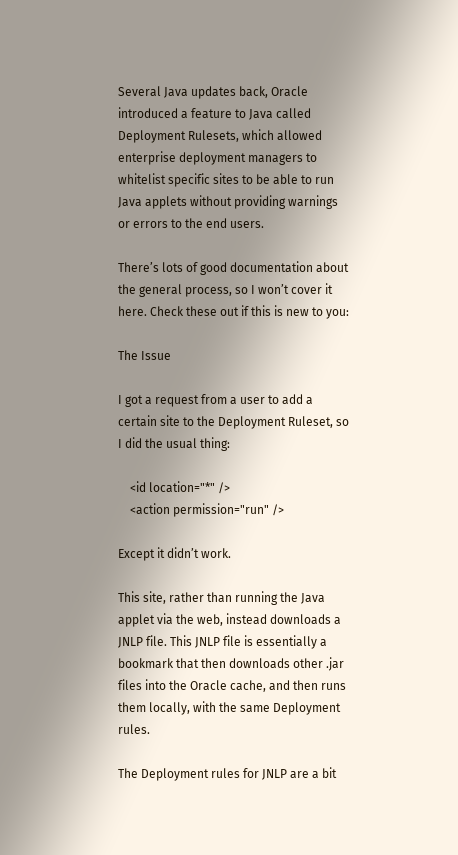Several Java updates back, Oracle introduced a feature to Java called Deployment Rulesets, which allowed enterprise deployment managers to whitelist specific sites to be able to run Java applets without providing warnings or errors to the end users.

There’s lots of good documentation about the general process, so I won’t cover it here. Check these out if this is new to you:

The Issue

I got a request from a user to add a certain site to the Deployment Ruleset, so I did the usual thing:

    <id location="*" />
    <action permission="run" />

Except it didn’t work.

This site, rather than running the Java applet via the web, instead downloads a JNLP file. This JNLP file is essentially a bookmark that then downloads other .jar files into the Oracle cache, and then runs them locally, with the same Deployment rules.

The Deployment rules for JNLP are a bit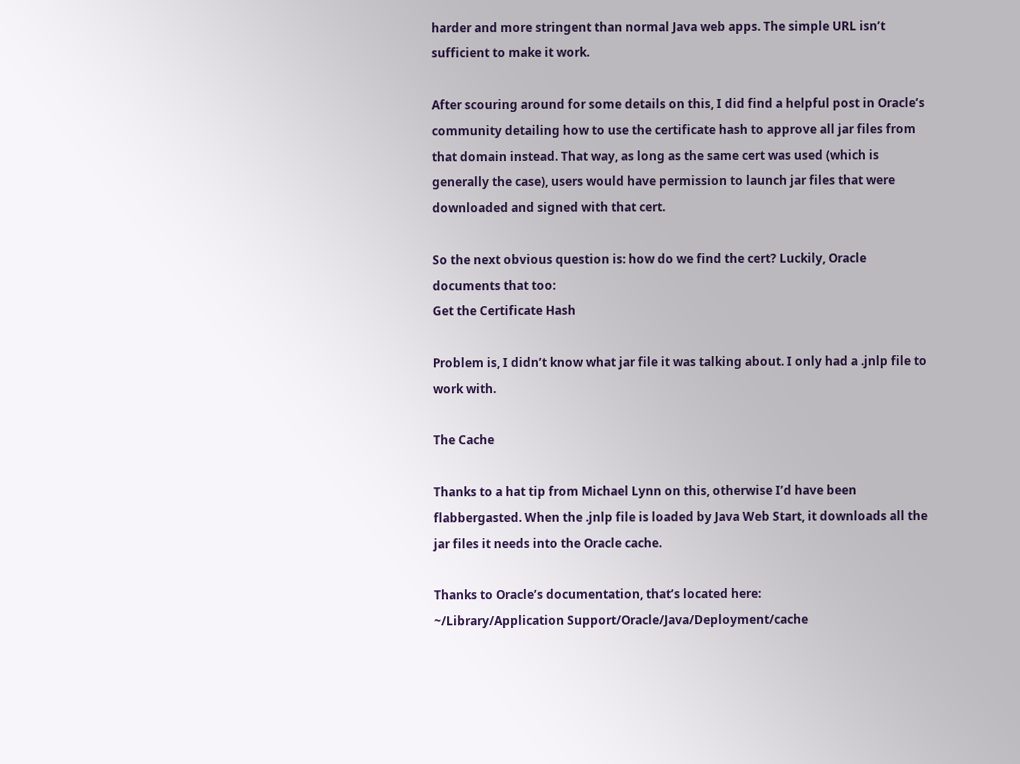harder and more stringent than normal Java web apps. The simple URL isn’t sufficient to make it work.

After scouring around for some details on this, I did find a helpful post in Oracle’s community detailing how to use the certificate hash to approve all jar files from that domain instead. That way, as long as the same cert was used (which is generally the case), users would have permission to launch jar files that were downloaded and signed with that cert.

So the next obvious question is: how do we find the cert? Luckily, Oracle documents that too:
Get the Certificate Hash

Problem is, I didn’t know what jar file it was talking about. I only had a .jnlp file to work with.

The Cache

Thanks to a hat tip from Michael Lynn on this, otherwise I’d have been flabbergasted. When the .jnlp file is loaded by Java Web Start, it downloads all the jar files it needs into the Oracle cache.

Thanks to Oracle’s documentation, that’s located here:
~/Library/Application Support/Oracle/Java/Deployment/cache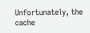Unfortunately, the cache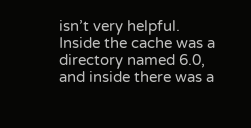isn’t very helpful. Inside the cache was a directory named 6.0, and inside there was a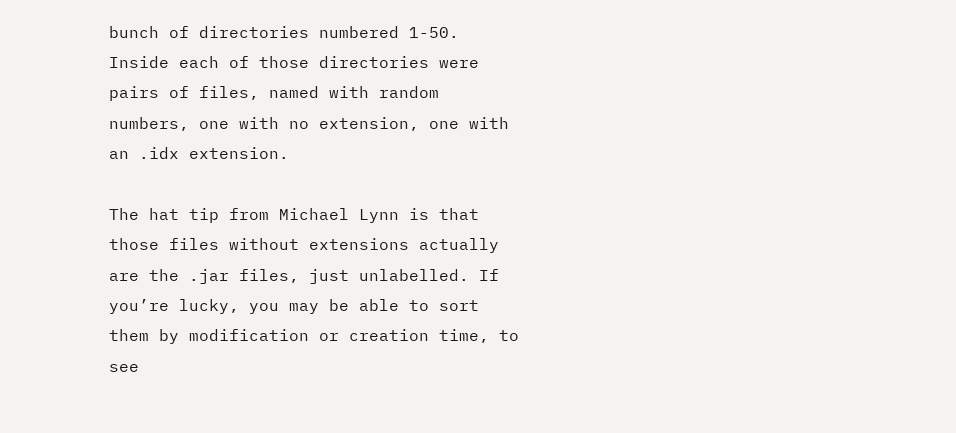bunch of directories numbered 1-50. Inside each of those directories were pairs of files, named with random numbers, one with no extension, one with an .idx extension.

The hat tip from Michael Lynn is that those files without extensions actually are the .jar files, just unlabelled. If you’re lucky, you may be able to sort them by modification or creation time, to see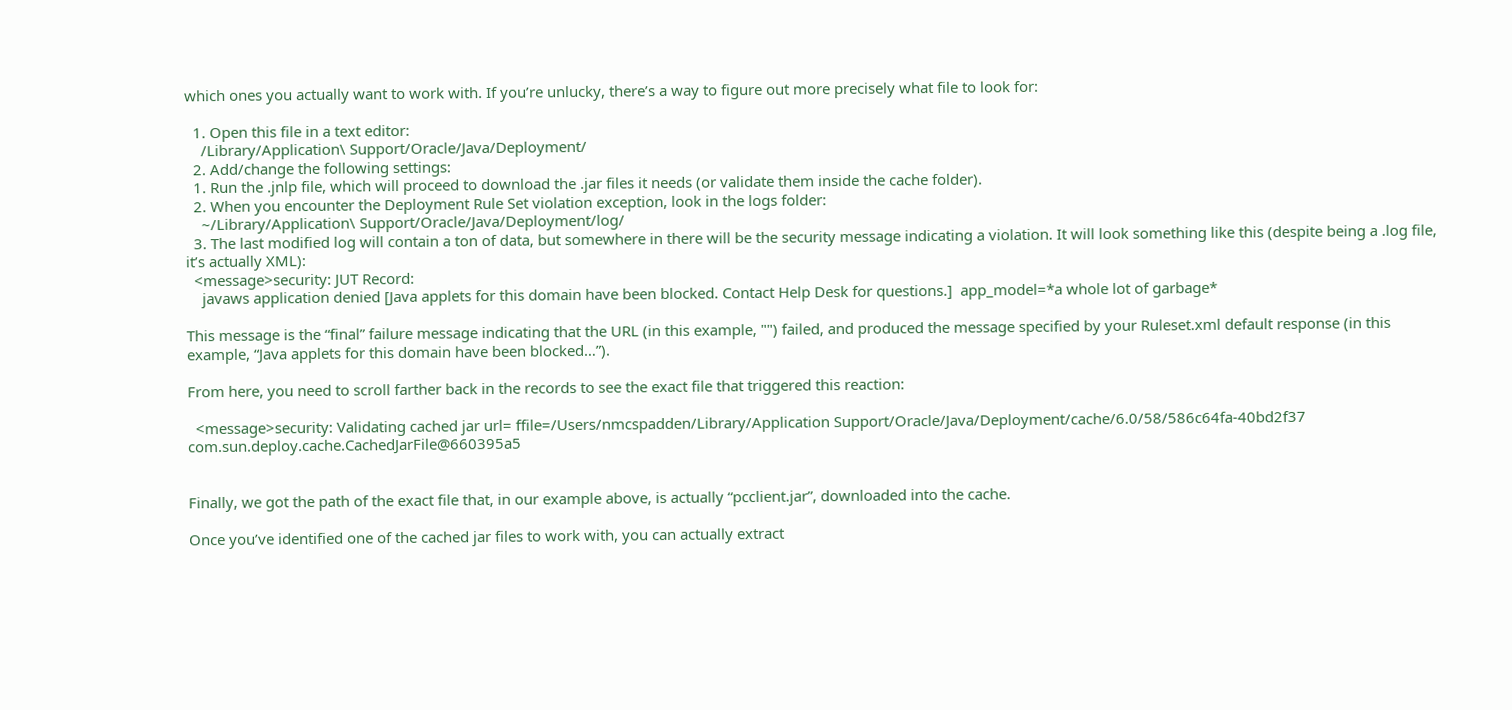which ones you actually want to work with. If you’re unlucky, there’s a way to figure out more precisely what file to look for:

  1. Open this file in a text editor:
    /Library/Application\ Support/Oracle/Java/Deployment/
  2. Add/change the following settings:
  1. Run the .jnlp file, which will proceed to download the .jar files it needs (or validate them inside the cache folder).
  2. When you encounter the Deployment Rule Set violation exception, look in the logs folder:
    ~/Library/Application\ Support/Oracle/Java/Deployment/log/
  3. The last modified log will contain a ton of data, but somewhere in there will be the security message indicating a violation. It will look something like this (despite being a .log file, it’s actually XML):
  <message>security: JUT Record:
    javaws application denied [Java applets for this domain have been blocked. Contact Help Desk for questions.]  app_model=*a whole lot of garbage*

This message is the “final” failure message indicating that the URL (in this example, "") failed, and produced the message specified by your Ruleset.xml default response (in this example, “Java applets for this domain have been blocked…”).

From here, you need to scroll farther back in the records to see the exact file that triggered this reaction:

  <message>security: Validating cached jar url= ffile=/Users/nmcspadden/Library/Application Support/Oracle/Java/Deployment/cache/6.0/58/586c64fa-40bd2f37 com.sun.deploy.cache.CachedJarFile@660395a5


Finally, we got the path of the exact file that, in our example above, is actually “pcclient.jar”, downloaded into the cache.

Once you’ve identified one of the cached jar files to work with, you can actually extract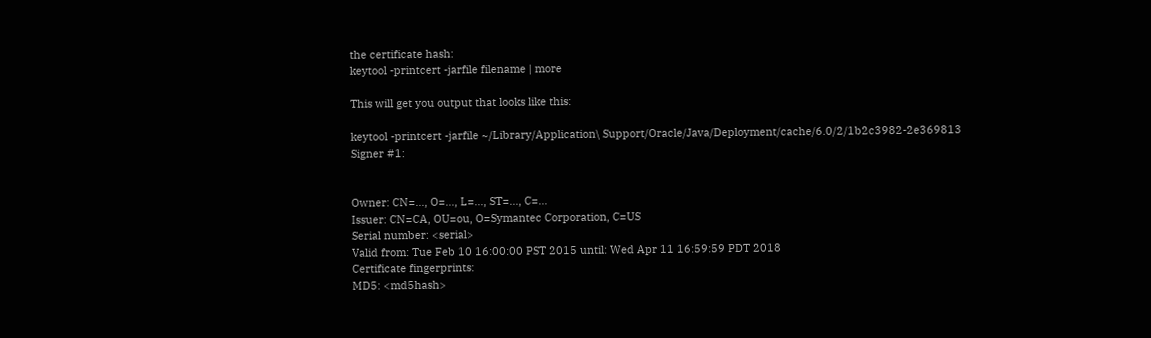the certificate hash:
keytool -printcert -jarfile filename | more

This will get you output that looks like this:

keytool -printcert -jarfile ~/Library/Application\ Support/Oracle/Java/Deployment/cache/6.0/2/1b2c3982-2e369813
Signer #1:


Owner: CN=..., O=..., L=..., ST=..., C=...
Issuer: CN=CA, OU=ou, O=Symantec Corporation, C=US
Serial number: <serial>
Valid from: Tue Feb 10 16:00:00 PST 2015 until: Wed Apr 11 16:59:59 PDT 2018
Certificate fingerprints:
MD5: <md5hash>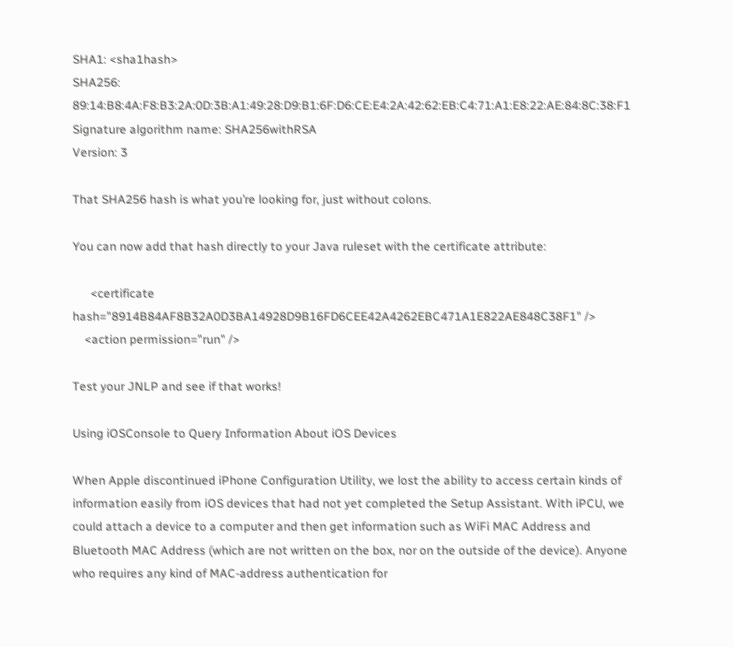SHA1: <sha1hash>
SHA256: 89:14:B8:4A:F8:B3:2A:0D:3B:A1:49:28:D9:B1:6F:D6:CE:E4:2A:42:62:EB:C4:71:A1:E8:22:AE:84:8C:38:F1
Signature algorithm name: SHA256withRSA
Version: 3

That SHA256 hash is what you’re looking for, just without colons.

You can now add that hash directly to your Java ruleset with the certificate attribute:

      <certificate hash="8914B84AF8B32A0D3BA14928D9B16FD6CEE42A4262EBC471A1E822AE848C38F1" />
    <action permission="run" />

Test your JNLP and see if that works!

Using iOSConsole to Query Information About iOS Devices

When Apple discontinued iPhone Configuration Utility, we lost the ability to access certain kinds of information easily from iOS devices that had not yet completed the Setup Assistant. With iPCU, we could attach a device to a computer and then get information such as WiFi MAC Address and Bluetooth MAC Address (which are not written on the box, nor on the outside of the device). Anyone who requires any kind of MAC-address authentication for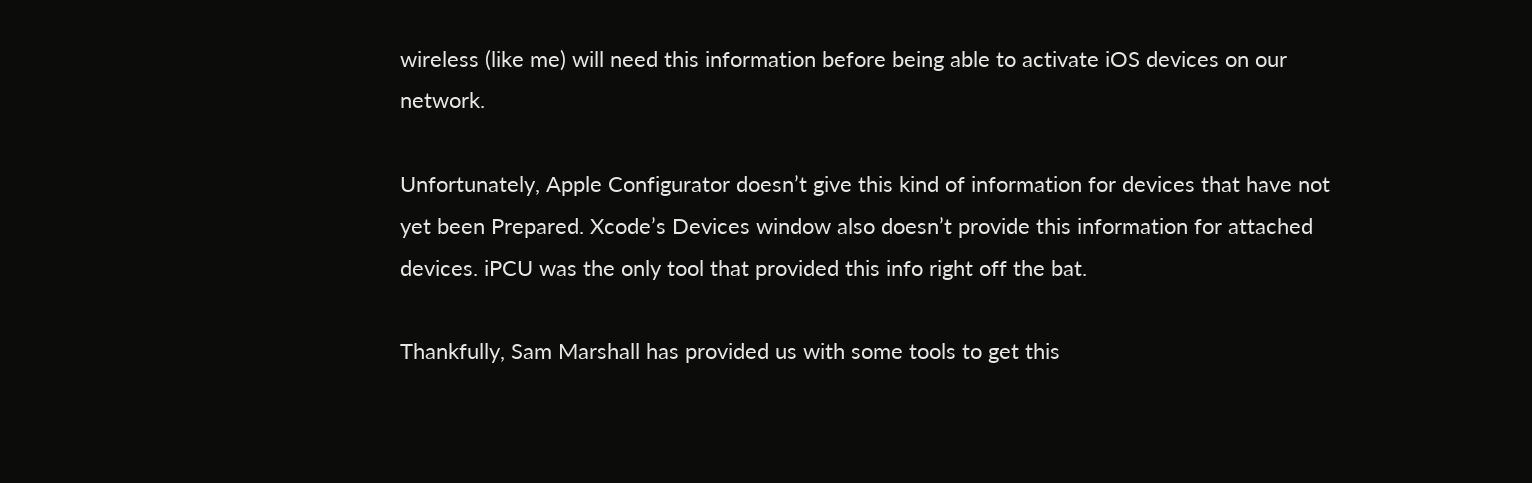wireless (like me) will need this information before being able to activate iOS devices on our network.

Unfortunately, Apple Configurator doesn’t give this kind of information for devices that have not yet been Prepared. Xcode’s Devices window also doesn’t provide this information for attached devices. iPCU was the only tool that provided this info right off the bat.

Thankfully, Sam Marshall has provided us with some tools to get this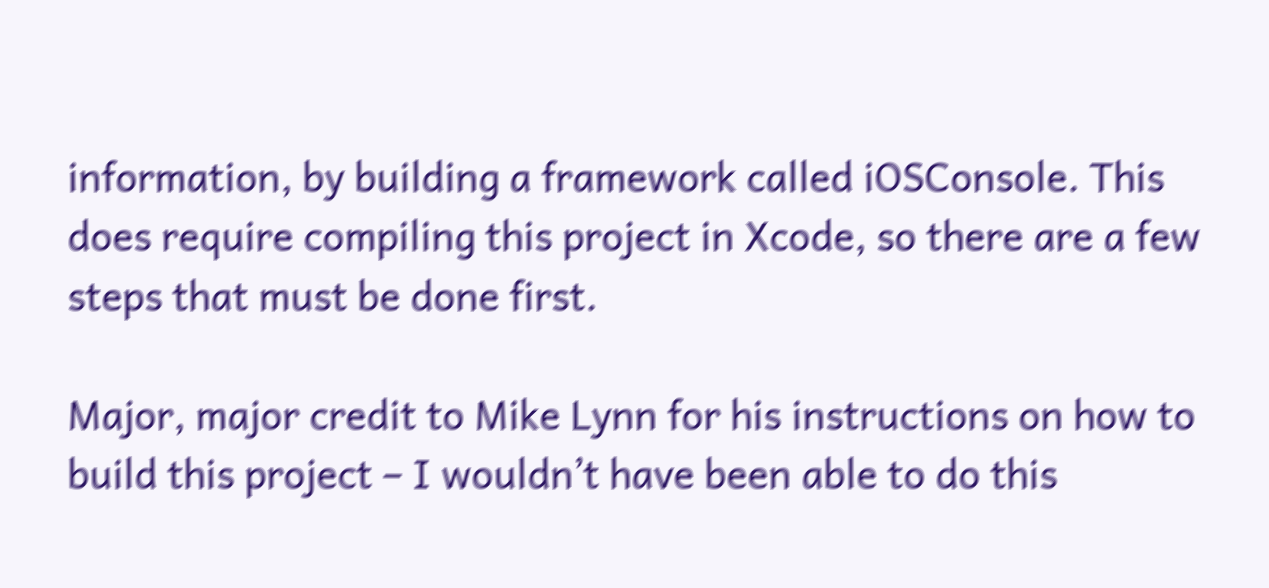information, by building a framework called iOSConsole. This does require compiling this project in Xcode, so there are a few steps that must be done first.

Major, major credit to Mike Lynn for his instructions on how to build this project – I wouldn’t have been able to do this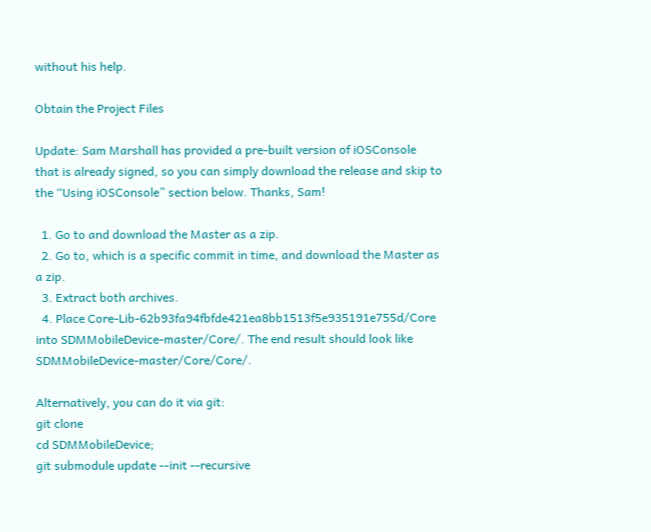without his help.

Obtain the Project Files

Update: Sam Marshall has provided a pre-built version of iOSConsole that is already signed, so you can simply download the release and skip to the “Using iOSConsole” section below. Thanks, Sam!

  1. Go to and download the Master as a zip.
  2. Go to, which is a specific commit in time, and download the Master as a zip.
  3. Extract both archives.
  4. Place Core-Lib-62b93fa94fbfde421ea8bb1513f5e935191e755d/Core into SDMMobileDevice-master/Core/. The end result should look like SDMMobileDevice-master/Core/Core/.

Alternatively, you can do it via git:
git clone
cd SDMMobileDevice;
git submodule update --init --recursive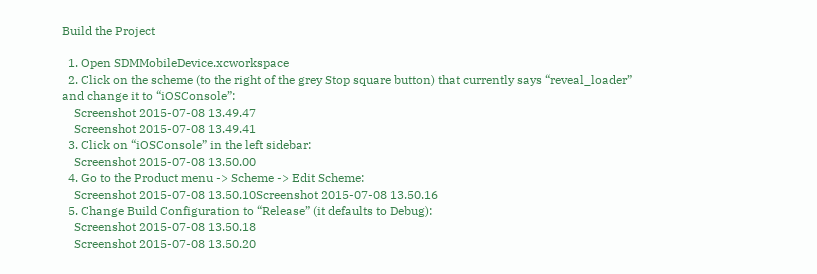Build the Project

  1. Open SDMMobileDevice.xcworkspace
  2. Click on the scheme (to the right of the grey Stop square button) that currently says “reveal_loader” and change it to “iOSConsole”:
    Screenshot 2015-07-08 13.49.47
    Screenshot 2015-07-08 13.49.41
  3. Click on “iOSConsole” in the left sidebar:
    Screenshot 2015-07-08 13.50.00
  4. Go to the Product menu -> Scheme -> Edit Scheme:
    Screenshot 2015-07-08 13.50.10Screenshot 2015-07-08 13.50.16
  5. Change Build Configuration to “Release” (it defaults to Debug):
    Screenshot 2015-07-08 13.50.18
    Screenshot 2015-07-08 13.50.20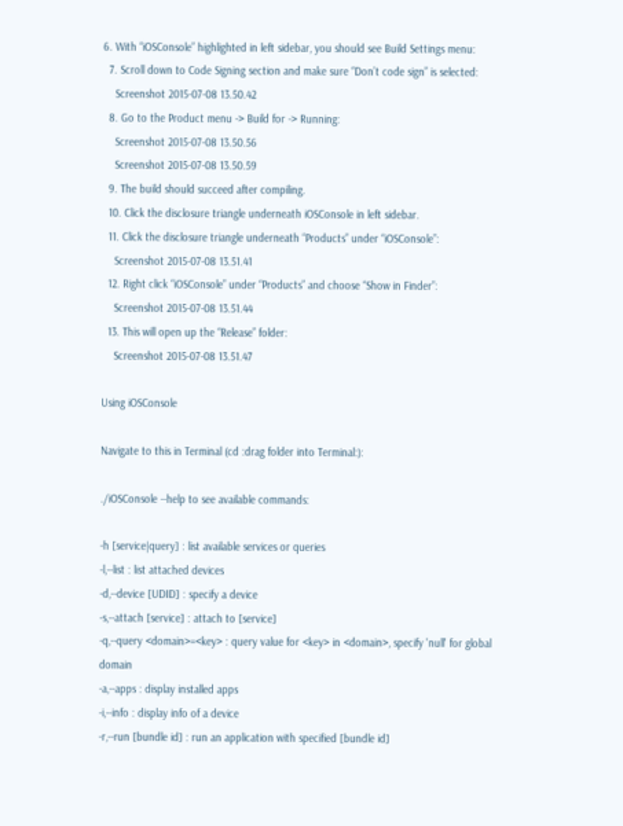6. With “iOSConsole” highlighted in left sidebar, you should see Build Settings menu:
  7. Scroll down to Code Signing section and make sure “Don’t code sign” is selected:
    Screenshot 2015-07-08 13.50.42
  8. Go to the Product menu -> Build for -> Running:
    Screenshot 2015-07-08 13.50.56
    Screenshot 2015-07-08 13.50.59
  9. The build should succeed after compiling.
  10. Click the disclosure triangle underneath iOSConsole in left sidebar.
  11. Click the disclosure triangle underneath “Products” under “iOSConsole”:
    Screenshot 2015-07-08 13.51.41
  12. Right click “iOSConsole” under “Products” and choose “Show in Finder”:
    Screenshot 2015-07-08 13.51.44
  13. This will open up the “Release” folder:
    Screenshot 2015-07-08 13.51.47

Using iOSConsole

Navigate to this in Terminal (cd :drag folder into Terminal:):

./iOSConsole --help to see available commands:

-h [service|query] : list available services or queries
-l,--list : list attached devices
-d,--device [UDID] : specify a device
-s,--attach [service] : attach to [service]
-q,--query <domain>=<key> : query value for <key> in <domain>, specify 'null' for global domain
-a,--apps : display installed apps
-i,--info : display info of a device
-r,--run [bundle id] : run an application with specified [bundle id]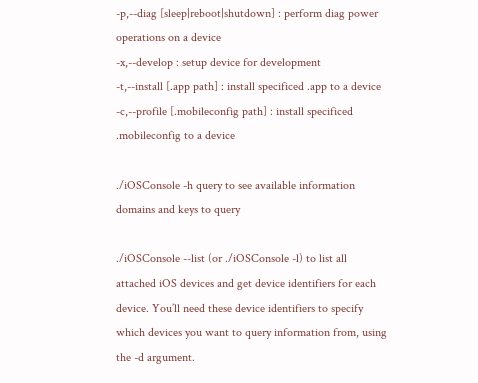-p,--diag [sleep|reboot|shutdown] : perform diag power operations on a device
-x,--develop : setup device for development
-t,--install [.app path] : install specificed .app to a device
-c,--profile [.mobileconfig path] : install specificed .mobileconfig to a device

./iOSConsole -h query to see available information domains and keys to query

./iOSConsole --list (or ./iOSConsole -l) to list all attached iOS devices and get device identifiers for each device. You’ll need these device identifiers to specify which devices you want to query information from, using the -d argument.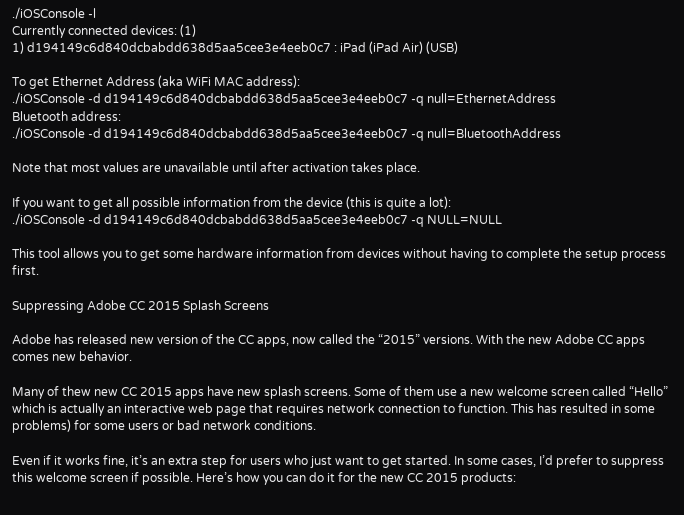./iOSConsole -l
Currently connected devices: (1)
1) d194149c6d840dcbabdd638d5aa5cee3e4eeb0c7 : iPad (iPad Air) (USB)

To get Ethernet Address (aka WiFi MAC address):
./iOSConsole -d d194149c6d840dcbabdd638d5aa5cee3e4eeb0c7 -q null=EthernetAddress
Bluetooth address:
./iOSConsole -d d194149c6d840dcbabdd638d5aa5cee3e4eeb0c7 -q null=BluetoothAddress

Note that most values are unavailable until after activation takes place.

If you want to get all possible information from the device (this is quite a lot):
./iOSConsole -d d194149c6d840dcbabdd638d5aa5cee3e4eeb0c7 -q NULL=NULL

This tool allows you to get some hardware information from devices without having to complete the setup process first.

Suppressing Adobe CC 2015 Splash Screens

Adobe has released new version of the CC apps, now called the “2015” versions. With the new Adobe CC apps comes new behavior.

Many of thew new CC 2015 apps have new splash screens. Some of them use a new welcome screen called “Hello” which is actually an interactive web page that requires network connection to function. This has resulted in some problems) for some users or bad network conditions.

Even if it works fine, it’s an extra step for users who just want to get started. In some cases, I’d prefer to suppress this welcome screen if possible. Here’s how you can do it for the new CC 2015 products: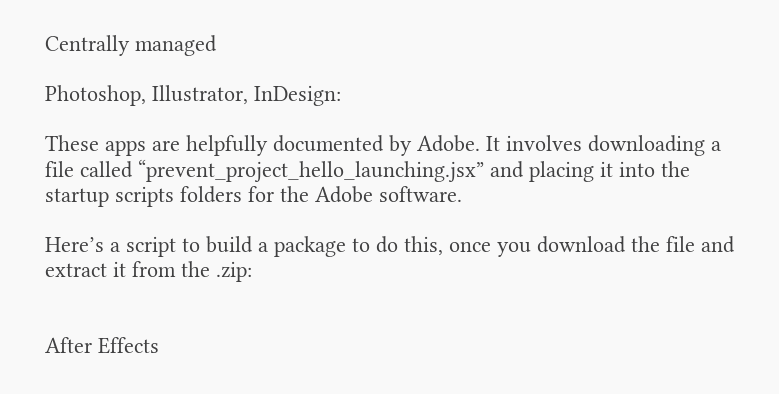Centrally managed

Photoshop, Illustrator, InDesign:

These apps are helpfully documented by Adobe. It involves downloading a file called “prevent_project_hello_launching.jsx” and placing it into the startup scripts folders for the Adobe software.

Here’s a script to build a package to do this, once you download the file and extract it from the .zip:


After Effects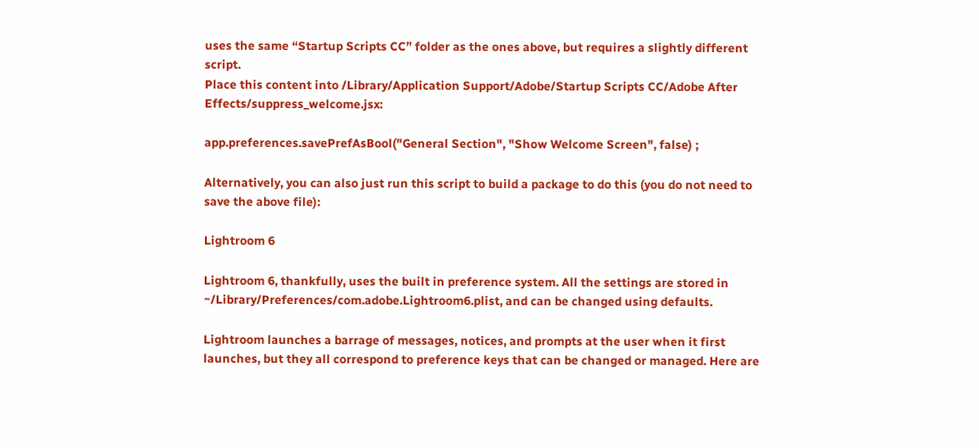uses the same “Startup Scripts CC” folder as the ones above, but requires a slightly different script.
Place this content into /Library/Application Support/Adobe/Startup Scripts CC/Adobe After Effects/suppress_welcome.jsx:

app.preferences.savePrefAsBool("General Section", "Show Welcome Screen", false) ;

Alternatively, you can also just run this script to build a package to do this (you do not need to save the above file):

Lightroom 6

Lightroom 6, thankfully, uses the built in preference system. All the settings are stored in ~/Library/Preferences/com.adobe.Lightroom6.plist, and can be changed using defaults.

Lightroom launches a barrage of messages, notices, and prompts at the user when it first launches, but they all correspond to preference keys that can be changed or managed. Here are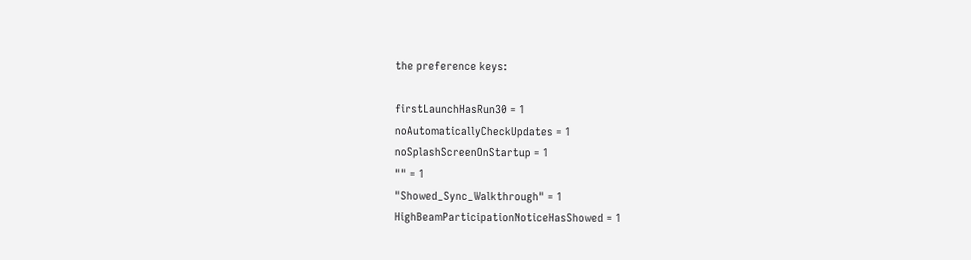the preference keys:

firstLaunchHasRun30 = 1
noAutomaticallyCheckUpdates = 1
noSplashScreenOnStartup = 1
"" = 1
"Showed_Sync_Walkthrough" = 1
HighBeamParticipationNoticeHasShowed = 1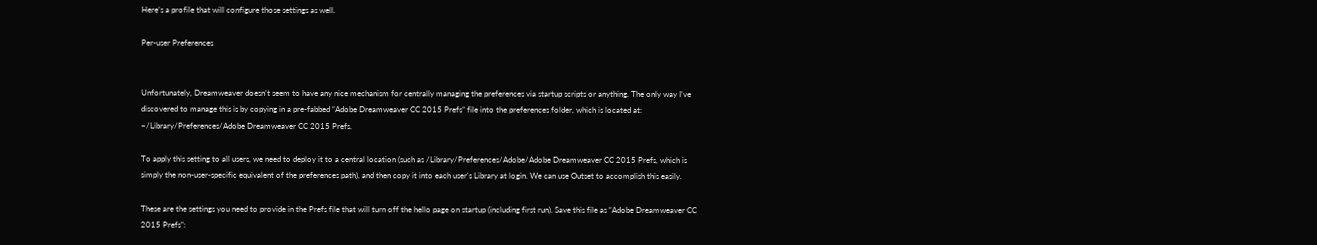Here’s a profile that will configure those settings as well.

Per-user Preferences


Unfortunately, Dreamweaver doesn’t seem to have any nice mechanism for centrally managing the preferences via startup scripts or anything. The only way I’ve discovered to manage this is by copying in a pre-fabbed “Adobe Dreamweaver CC 2015 Prefs” file into the preferences folder, which is located at:
~/Library/Preferences/Adobe Dreamweaver CC 2015 Prefs.

To apply this setting to all users, we need to deploy it to a central location (such as /Library/Preferences/Adobe/Adobe Dreamweaver CC 2015 Prefs, which is simply the non-user-specific equivalent of the preferences path), and then copy it into each user’s Library at login. We can use Outset to accomplish this easily.

These are the settings you need to provide in the Prefs file that will turn off the hello page on startup (including first run). Save this file as “Adobe Dreamweaver CC 2015 Prefs”: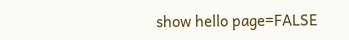show hello page=FALSE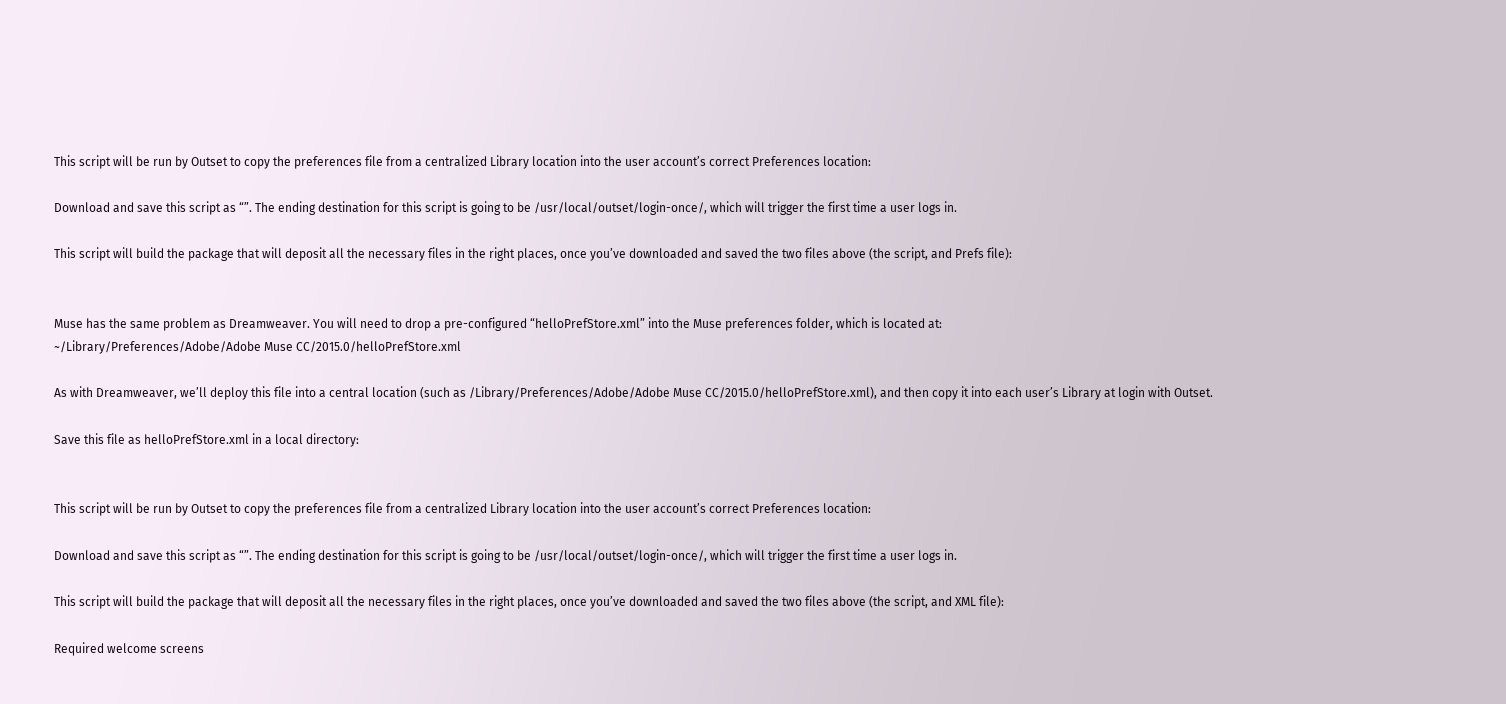This script will be run by Outset to copy the preferences file from a centralized Library location into the user account’s correct Preferences location:

Download and save this script as “”. The ending destination for this script is going to be /usr/local/outset/login-once/, which will trigger the first time a user logs in.

This script will build the package that will deposit all the necessary files in the right places, once you’ve downloaded and saved the two files above (the script, and Prefs file):


Muse has the same problem as Dreamweaver. You will need to drop a pre-configured “helloPrefStore.xml” into the Muse preferences folder, which is located at:
~/Library/Preferences/Adobe/Adobe Muse CC/2015.0/helloPrefStore.xml

As with Dreamweaver, we’ll deploy this file into a central location (such as /Library/Preferences/Adobe/Adobe Muse CC/2015.0/helloPrefStore.xml), and then copy it into each user’s Library at login with Outset.

Save this file as helloPrefStore.xml in a local directory:


This script will be run by Outset to copy the preferences file from a centralized Library location into the user account’s correct Preferences location:

Download and save this script as “”. The ending destination for this script is going to be /usr/local/outset/login-once/, which will trigger the first time a user logs in.

This script will build the package that will deposit all the necessary files in the right places, once you’ve downloaded and saved the two files above (the script, and XML file):

Required welcome screens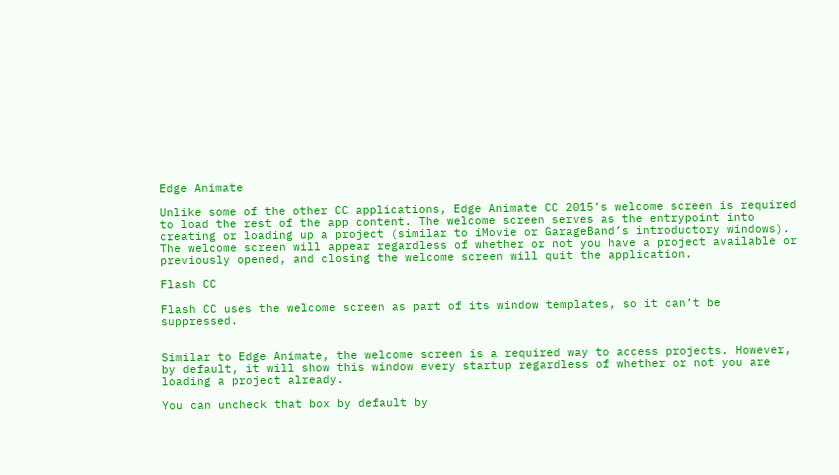Edge Animate

Unlike some of the other CC applications, Edge Animate CC 2015’s welcome screen is required to load the rest of the app content. The welcome screen serves as the entrypoint into creating or loading up a project (similar to iMovie or GarageBand’s introductory windows). The welcome screen will appear regardless of whether or not you have a project available or previously opened, and closing the welcome screen will quit the application.

Flash CC

Flash CC uses the welcome screen as part of its window templates, so it can’t be suppressed.


Similar to Edge Animate, the welcome screen is a required way to access projects. However, by default, it will show this window every startup regardless of whether or not you are loading a project already.

You can uncheck that box by default by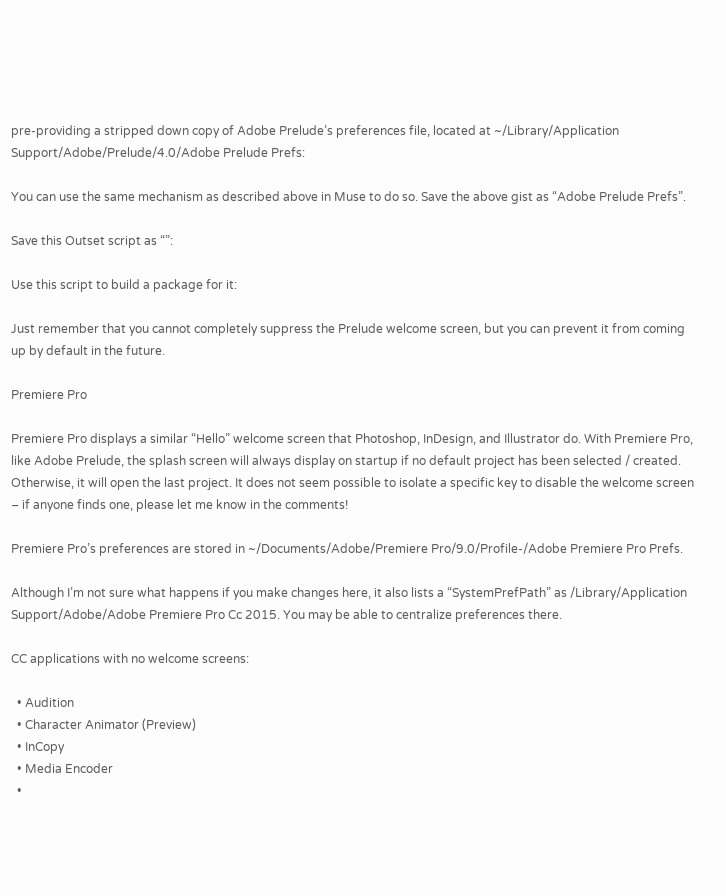pre-providing a stripped down copy of Adobe Prelude’s preferences file, located at ~/Library/Application Support/Adobe/Prelude/4.0/Adobe Prelude Prefs:

You can use the same mechanism as described above in Muse to do so. Save the above gist as “Adobe Prelude Prefs”.

Save this Outset script as “”:

Use this script to build a package for it:

Just remember that you cannot completely suppress the Prelude welcome screen, but you can prevent it from coming up by default in the future.

Premiere Pro

Premiere Pro displays a similar “Hello” welcome screen that Photoshop, InDesign, and Illustrator do. With Premiere Pro, like Adobe Prelude, the splash screen will always display on startup if no default project has been selected / created. Otherwise, it will open the last project. It does not seem possible to isolate a specific key to disable the welcome screen – if anyone finds one, please let me know in the comments!

Premiere Pro’s preferences are stored in ~/Documents/Adobe/Premiere Pro/9.0/Profile-/Adobe Premiere Pro Prefs.

Although I’m not sure what happens if you make changes here, it also lists a “SystemPrefPath” as /Library/Application Support/Adobe/Adobe Premiere Pro Cc 2015. You may be able to centralize preferences there.

CC applications with no welcome screens:

  • Audition
  • Character Animator (Preview)
  • InCopy
  • Media Encoder
  •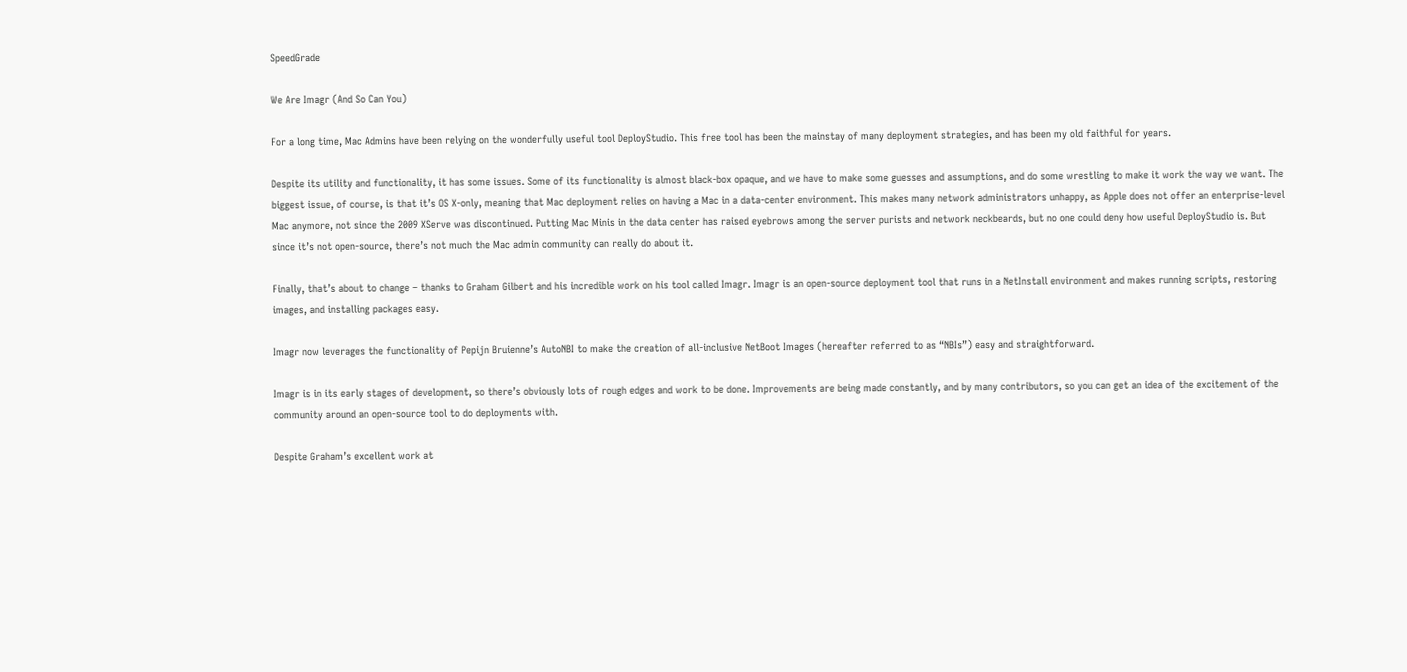SpeedGrade

We Are Imagr (And So Can You)

For a long time, Mac Admins have been relying on the wonderfully useful tool DeployStudio. This free tool has been the mainstay of many deployment strategies, and has been my old faithful for years.

Despite its utility and functionality, it has some issues. Some of its functionality is almost black-box opaque, and we have to make some guesses and assumptions, and do some wrestling to make it work the way we want. The biggest issue, of course, is that it’s OS X-only, meaning that Mac deployment relies on having a Mac in a data-center environment. This makes many network administrators unhappy, as Apple does not offer an enterprise-level Mac anymore, not since the 2009 XServe was discontinued. Putting Mac Minis in the data center has raised eyebrows among the server purists and network neckbeards, but no one could deny how useful DeployStudio is. But since it’s not open-source, there’s not much the Mac admin community can really do about it.

Finally, that’s about to change – thanks to Graham Gilbert and his incredible work on his tool called Imagr. Imagr is an open-source deployment tool that runs in a NetInstall environment and makes running scripts, restoring images, and installing packages easy.

Imagr now leverages the functionality of Pepijn Bruienne’s AutoNBI to make the creation of all-inclusive NetBoot Images (hereafter referred to as “NBIs”) easy and straightforward.

Imagr is in its early stages of development, so there’s obviously lots of rough edges and work to be done. Improvements are being made constantly, and by many contributors, so you can get an idea of the excitement of the community around an open-source tool to do deployments with.

Despite Graham’s excellent work at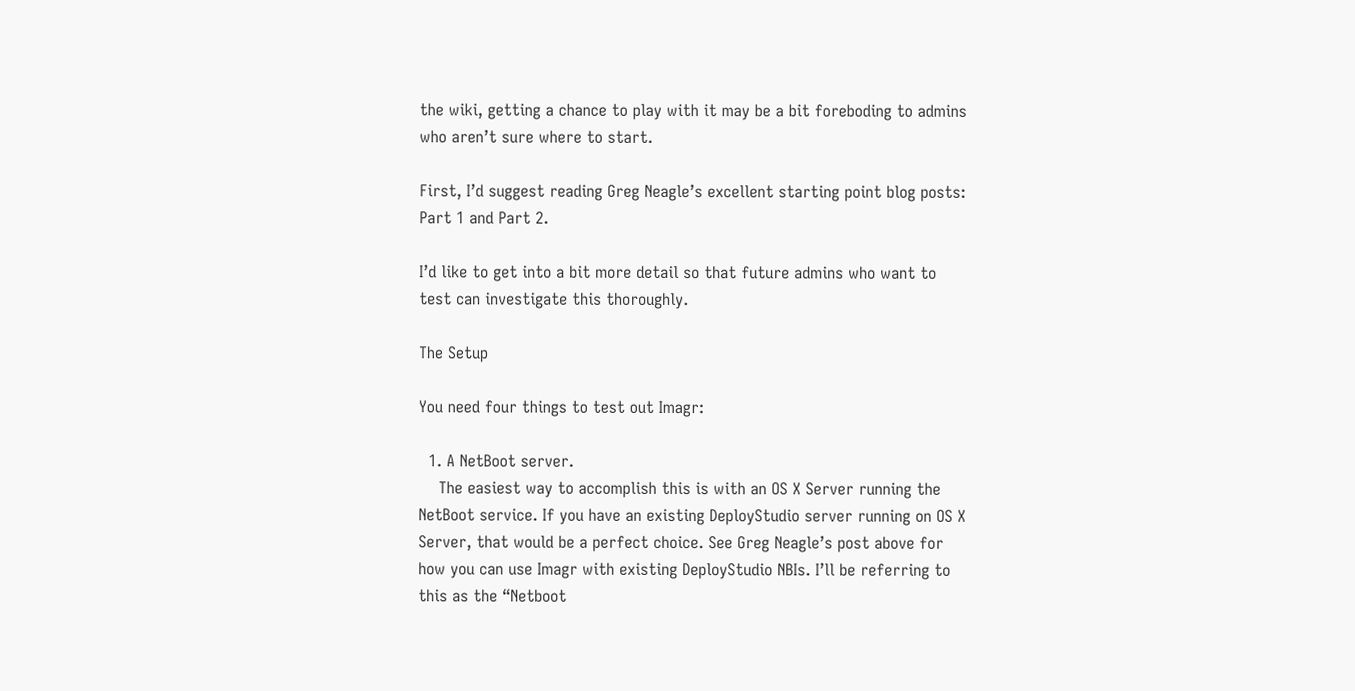the wiki, getting a chance to play with it may be a bit foreboding to admins who aren’t sure where to start.

First, I’d suggest reading Greg Neagle’s excellent starting point blog posts: Part 1 and Part 2.

I’d like to get into a bit more detail so that future admins who want to test can investigate this thoroughly.

The Setup

You need four things to test out Imagr:

  1. A NetBoot server.
    The easiest way to accomplish this is with an OS X Server running the NetBoot service. If you have an existing DeployStudio server running on OS X Server, that would be a perfect choice. See Greg Neagle’s post above for how you can use Imagr with existing DeployStudio NBIs. I’ll be referring to this as the “Netboot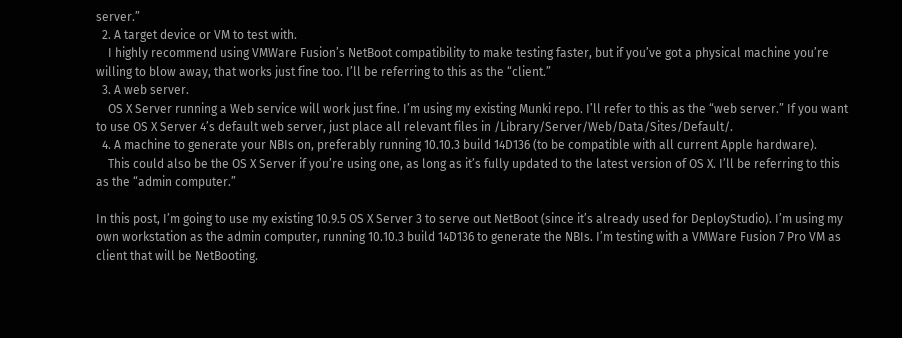server.”
  2. A target device or VM to test with.
    I highly recommend using VMWare Fusion’s NetBoot compatibility to make testing faster, but if you’ve got a physical machine you’re willing to blow away, that works just fine too. I’ll be referring to this as the “client.”
  3. A web server.
    OS X Server running a Web service will work just fine. I’m using my existing Munki repo. I’ll refer to this as the “web server.” If you want to use OS X Server 4’s default web server, just place all relevant files in /Library/Server/Web/Data/Sites/Default/.
  4. A machine to generate your NBIs on, preferably running 10.10.3 build 14D136 (to be compatible with all current Apple hardware).
    This could also be the OS X Server if you’re using one, as long as it’s fully updated to the latest version of OS X. I’ll be referring to this as the “admin computer.”

In this post, I’m going to use my existing 10.9.5 OS X Server 3 to serve out NetBoot (since it’s already used for DeployStudio). I’m using my own workstation as the admin computer, running 10.10.3 build 14D136 to generate the NBIs. I’m testing with a VMWare Fusion 7 Pro VM as client that will be NetBooting.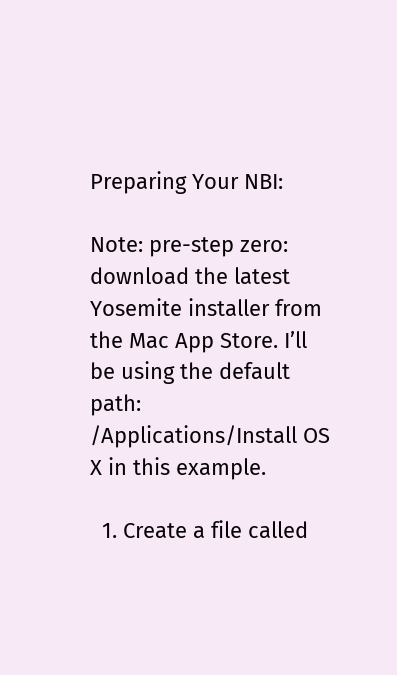Preparing Your NBI:

Note: pre-step zero: download the latest Yosemite installer from the Mac App Store. I’ll be using the default path: /Applications/Install OS X in this example.

  1. Create a file called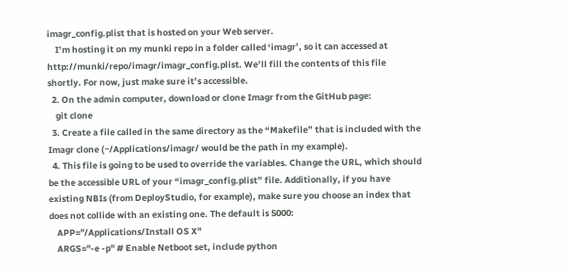imagr_config.plist that is hosted on your Web server.
    I’m hosting it on my munki repo in a folder called ‘imagr’, so it can accessed at http://munki/repo/imagr/imagr_config.plist. We’ll fill the contents of this file shortly. For now, just make sure it’s accessible.
  2. On the admin computer, download or clone Imagr from the GitHub page:
    git clone
  3. Create a file called in the same directory as the “Makefile” that is included with the Imagr clone (~/Applications/imagr/ would be the path in my example).
  4. This file is going to be used to override the variables. Change the URL, which should be the accessible URL of your “imagr_config.plist” file. Additionally, if you have existing NBIs (from DeployStudio, for example), make sure you choose an index that does not collide with an existing one. The default is 5000:
    APP="/Applications/Install OS X"
    ARGS="-e -p" # Enable Netboot set, include python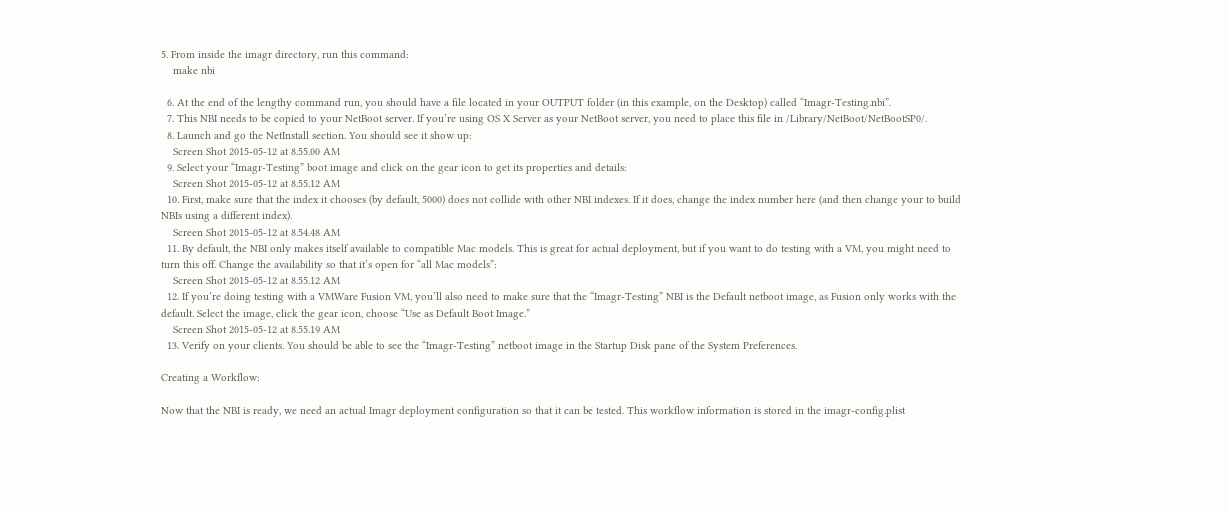5. From inside the imagr directory, run this command:
    make nbi

  6. At the end of the lengthy command run, you should have a file located in your OUTPUT folder (in this example, on the Desktop) called “Imagr-Testing.nbi”.
  7. This NBI needs to be copied to your NetBoot server. If you’re using OS X Server as your NetBoot server, you need to place this file in /Library/NetBoot/NetBootSP0/.
  8. Launch and go the NetInstall section. You should see it show up:
    Screen Shot 2015-05-12 at 8.55.00 AM
  9. Select your “Imagr-Testing” boot image and click on the gear icon to get its properties and details:
    Screen Shot 2015-05-12 at 8.55.12 AM
  10. First, make sure that the index it chooses (by default, 5000) does not collide with other NBI indexes. If it does, change the index number here (and then change your to build NBIs using a different index).
    Screen Shot 2015-05-12 at 8.54.48 AM
  11. By default, the NBI only makes itself available to compatible Mac models. This is great for actual deployment, but if you want to do testing with a VM, you might need to turn this off. Change the availability so that it’s open for “all Mac models”:
    Screen Shot 2015-05-12 at 8.55.12 AM
  12. If you’re doing testing with a VMWare Fusion VM, you’ll also need to make sure that the “Imagr-Testing” NBI is the Default netboot image, as Fusion only works with the default. Select the image, click the gear icon, choose “Use as Default Boot Image.”
    Screen Shot 2015-05-12 at 8.55.19 AM
  13. Verify on your clients. You should be able to see the “Imagr-Testing” netboot image in the Startup Disk pane of the System Preferences.

Creating a Workflow:

Now that the NBI is ready, we need an actual Imagr deployment configuration so that it can be tested. This workflow information is stored in the imagr-config.plist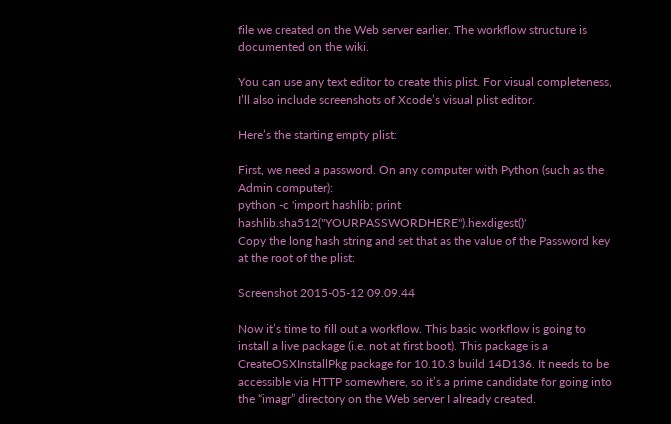file we created on the Web server earlier. The workflow structure is documented on the wiki.

You can use any text editor to create this plist. For visual completeness, I’ll also include screenshots of Xcode’s visual plist editor.

Here’s the starting empty plist:

First, we need a password. On any computer with Python (such as the Admin computer):
python -c 'import hashlib; print hashlib.sha512("YOURPASSWORDHERE").hexdigest()'
Copy the long hash string and set that as the value of the Password key at the root of the plist:

Screenshot 2015-05-12 09.09.44

Now it’s time to fill out a workflow. This basic workflow is going to install a live package (i.e. not at first boot). This package is a CreateOSXInstallPkg package for 10.10.3 build 14D136. It needs to be accessible via HTTP somewhere, so it’s a prime candidate for going into the “imagr” directory on the Web server I already created.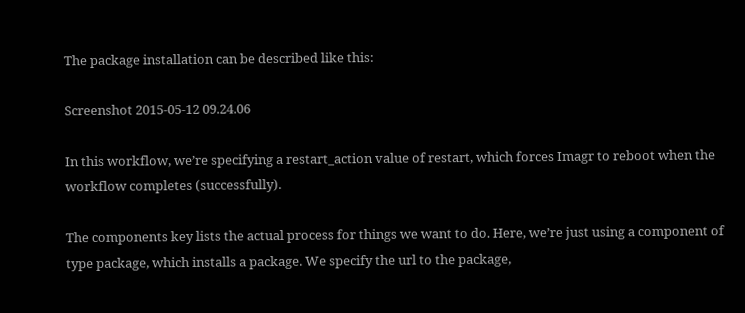The package installation can be described like this:

Screenshot 2015-05-12 09.24.06

In this workflow, we’re specifying a restart_action value of restart, which forces Imagr to reboot when the workflow completes (successfully).

The components key lists the actual process for things we want to do. Here, we’re just using a component of type package, which installs a package. We specify the url to the package,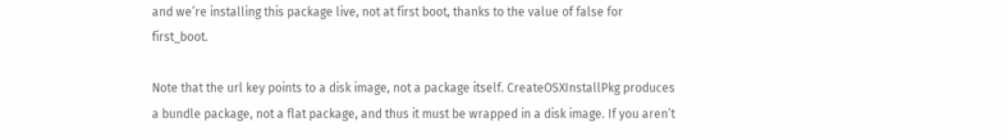and we’re installing this package live, not at first boot, thanks to the value of false for first_boot.

Note that the url key points to a disk image, not a package itself. CreateOSXInstallPkg produces a bundle package, not a flat package, and thus it must be wrapped in a disk image. If you aren’t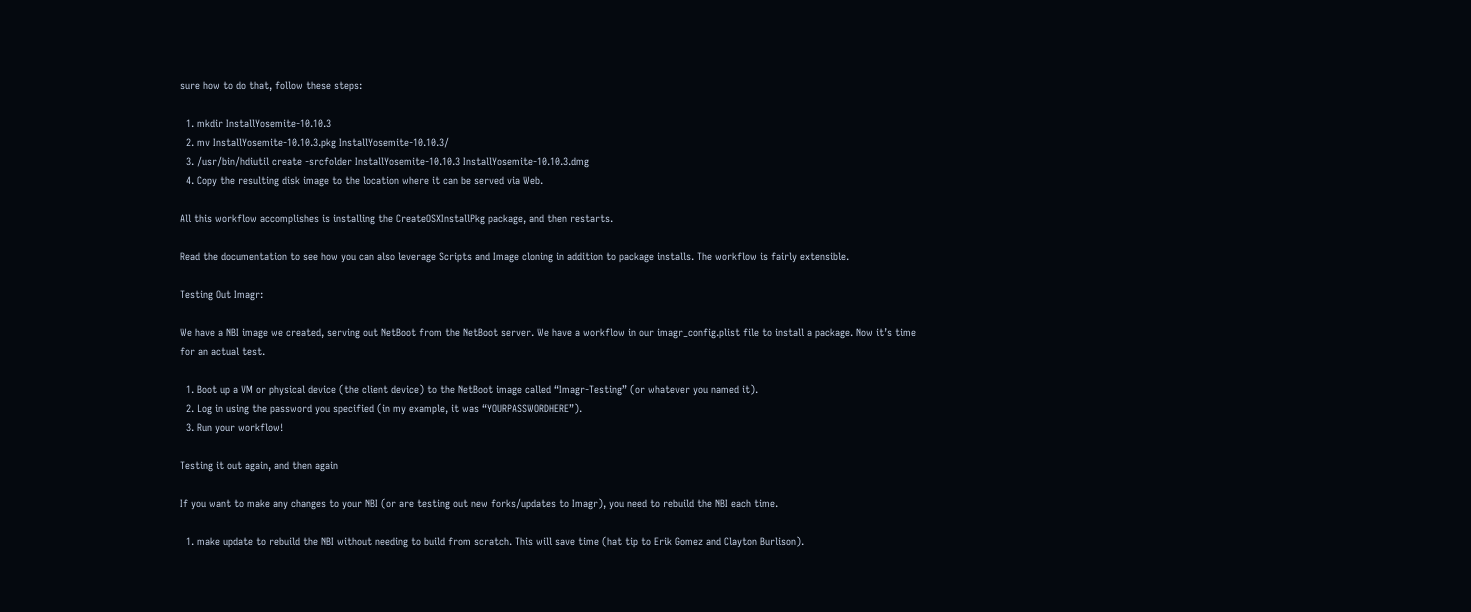sure how to do that, follow these steps:

  1. mkdir InstallYosemite-10.10.3
  2. mv InstallYosemite-10.10.3.pkg InstallYosemite-10.10.3/
  3. /usr/bin/hdiutil create -srcfolder InstallYosemite-10.10.3 InstallYosemite-10.10.3.dmg
  4. Copy the resulting disk image to the location where it can be served via Web.

All this workflow accomplishes is installing the CreateOSXInstallPkg package, and then restarts.

Read the documentation to see how you can also leverage Scripts and Image cloning in addition to package installs. The workflow is fairly extensible.

Testing Out Imagr:

We have a NBI image we created, serving out NetBoot from the NetBoot server. We have a workflow in our imagr_config.plist file to install a package. Now it’s time for an actual test.

  1. Boot up a VM or physical device (the client device) to the NetBoot image called “Imagr-Testing” (or whatever you named it).
  2. Log in using the password you specified (in my example, it was “YOURPASSWORDHERE”).
  3. Run your workflow!

Testing it out again, and then again

If you want to make any changes to your NBI (or are testing out new forks/updates to Imagr), you need to rebuild the NBI each time.

  1. make update to rebuild the NBI without needing to build from scratch. This will save time (hat tip to Erik Gomez and Clayton Burlison).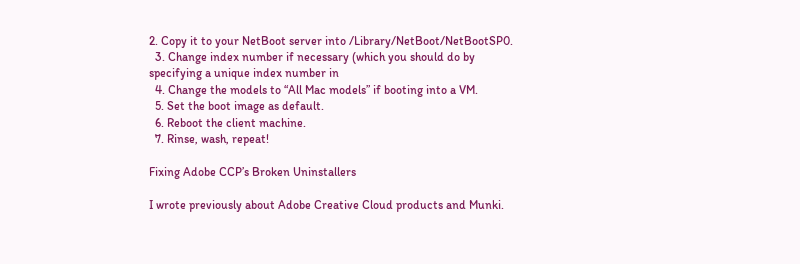2. Copy it to your NetBoot server into /Library/NetBoot/NetBootSP0.
  3. Change index number if necessary (which you should do by specifying a unique index number in
  4. Change the models to “All Mac models” if booting into a VM.
  5. Set the boot image as default.
  6. Reboot the client machine.
  7. Rinse, wash, repeat!

Fixing Adobe CCP’s Broken Uninstallers

I wrote previously about Adobe Creative Cloud products and Munki.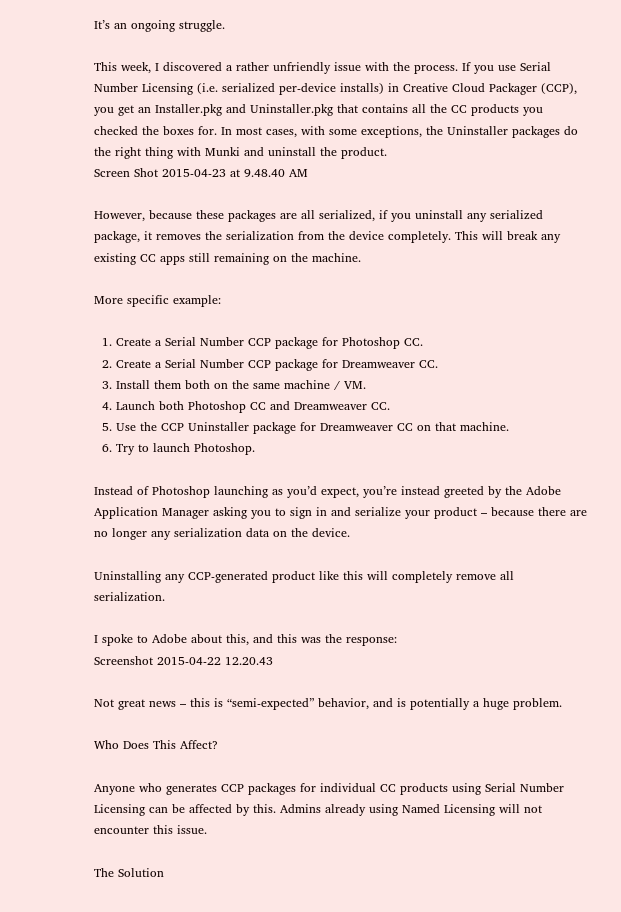It’s an ongoing struggle.

This week, I discovered a rather unfriendly issue with the process. If you use Serial Number Licensing (i.e. serialized per-device installs) in Creative Cloud Packager (CCP), you get an Installer.pkg and Uninstaller.pkg that contains all the CC products you checked the boxes for. In most cases, with some exceptions, the Uninstaller packages do the right thing with Munki and uninstall the product.
Screen Shot 2015-04-23 at 9.48.40 AM

However, because these packages are all serialized, if you uninstall any serialized package, it removes the serialization from the device completely. This will break any existing CC apps still remaining on the machine.

More specific example:

  1. Create a Serial Number CCP package for Photoshop CC.
  2. Create a Serial Number CCP package for Dreamweaver CC.
  3. Install them both on the same machine / VM.
  4. Launch both Photoshop CC and Dreamweaver CC.
  5. Use the CCP Uninstaller package for Dreamweaver CC on that machine.
  6. Try to launch Photoshop.

Instead of Photoshop launching as you’d expect, you’re instead greeted by the Adobe Application Manager asking you to sign in and serialize your product – because there are no longer any serialization data on the device.

Uninstalling any CCP-generated product like this will completely remove all serialization.

I spoke to Adobe about this, and this was the response:
Screenshot 2015-04-22 12.20.43

Not great news – this is “semi-expected” behavior, and is potentially a huge problem.

Who Does This Affect?

Anyone who generates CCP packages for individual CC products using Serial Number Licensing can be affected by this. Admins already using Named Licensing will not encounter this issue.

The Solution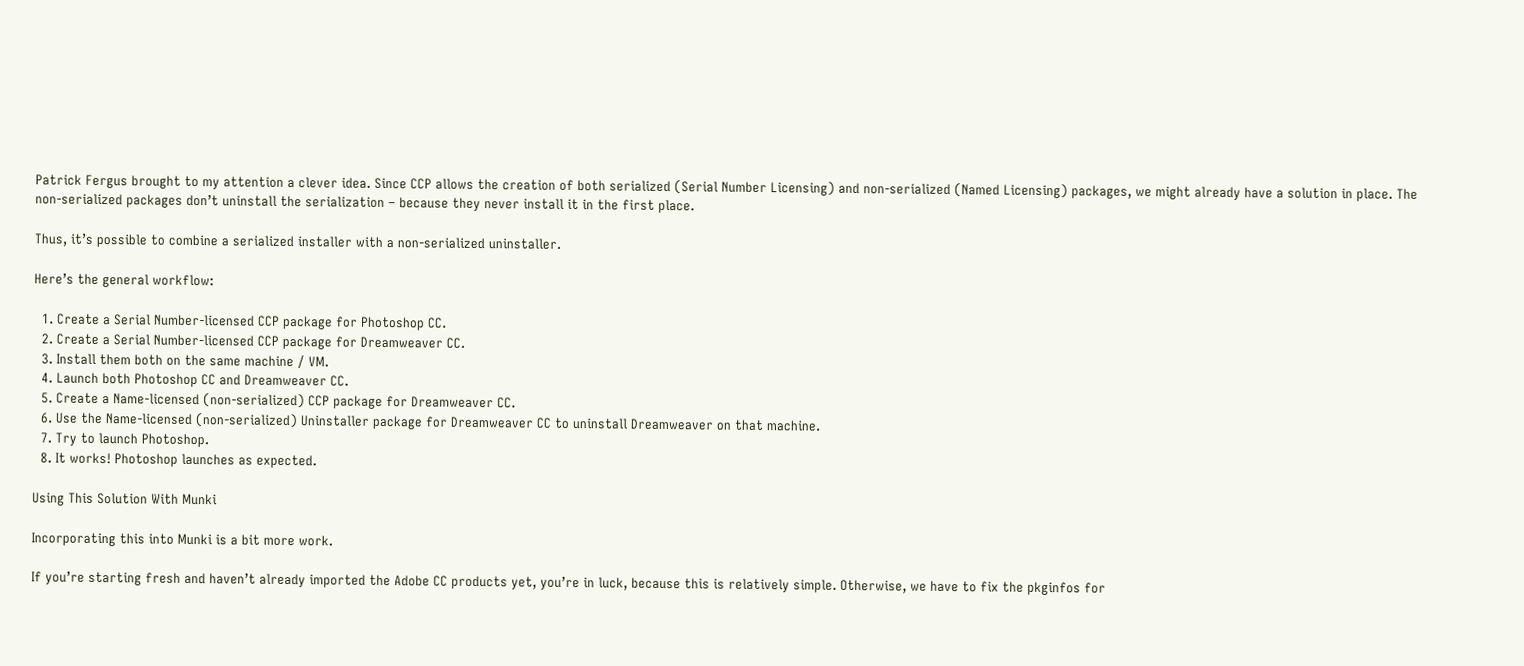Patrick Fergus brought to my attention a clever idea. Since CCP allows the creation of both serialized (Serial Number Licensing) and non-serialized (Named Licensing) packages, we might already have a solution in place. The non-serialized packages don’t uninstall the serialization – because they never install it in the first place.

Thus, it’s possible to combine a serialized installer with a non-serialized uninstaller.

Here’s the general workflow:

  1. Create a Serial Number-licensed CCP package for Photoshop CC.
  2. Create a Serial Number-licensed CCP package for Dreamweaver CC.
  3. Install them both on the same machine / VM.
  4. Launch both Photoshop CC and Dreamweaver CC.
  5. Create a Name-licensed (non-serialized) CCP package for Dreamweaver CC.
  6. Use the Name-licensed (non-serialized) Uninstaller package for Dreamweaver CC to uninstall Dreamweaver on that machine.
  7. Try to launch Photoshop.
  8. It works! Photoshop launches as expected.

Using This Solution With Munki

Incorporating this into Munki is a bit more work.

If you’re starting fresh and haven’t already imported the Adobe CC products yet, you’re in luck, because this is relatively simple. Otherwise, we have to fix the pkginfos for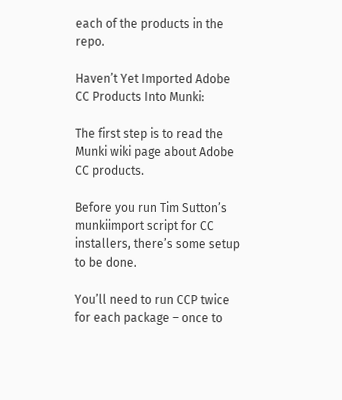each of the products in the repo.

Haven’t Yet Imported Adobe CC Products Into Munki:

The first step is to read the Munki wiki page about Adobe CC products.

Before you run Tim Sutton’s munkiimport script for CC installers, there’s some setup to be done.

You’ll need to run CCP twice for each package – once to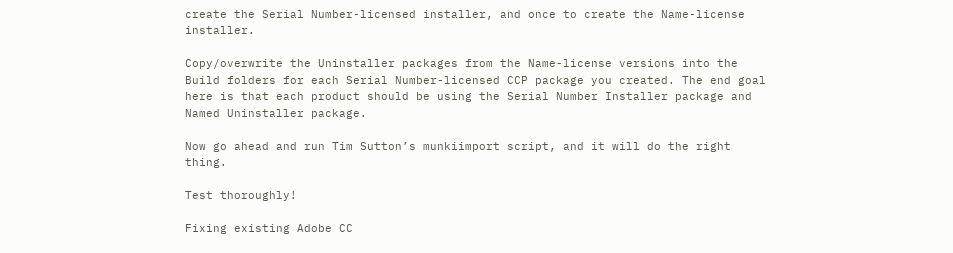create the Serial Number-licensed installer, and once to create the Name-license installer.

Copy/overwrite the Uninstaller packages from the Name-license versions into the Build folders for each Serial Number-licensed CCP package you created. The end goal here is that each product should be using the Serial Number Installer package and Named Uninstaller package.

Now go ahead and run Tim Sutton’s munkiimport script, and it will do the right thing.

Test thoroughly!

Fixing existing Adobe CC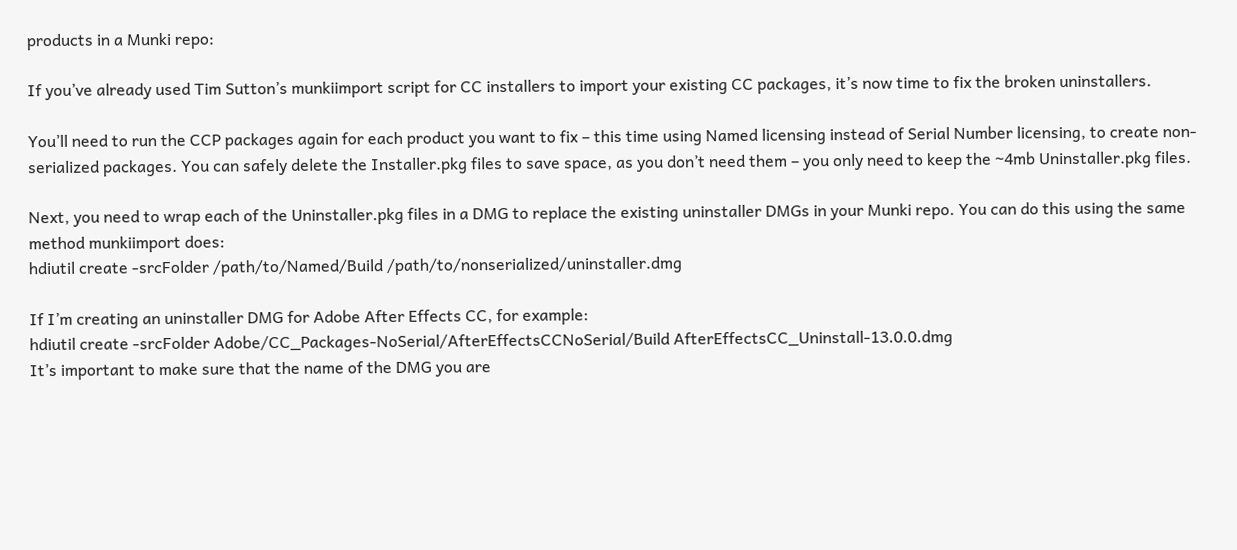products in a Munki repo:

If you’ve already used Tim Sutton’s munkiimport script for CC installers to import your existing CC packages, it’s now time to fix the broken uninstallers.

You’ll need to run the CCP packages again for each product you want to fix – this time using Named licensing instead of Serial Number licensing, to create non-serialized packages. You can safely delete the Installer.pkg files to save space, as you don’t need them – you only need to keep the ~4mb Uninstaller.pkg files.

Next, you need to wrap each of the Uninstaller.pkg files in a DMG to replace the existing uninstaller DMGs in your Munki repo. You can do this using the same method munkiimport does:
hdiutil create -srcFolder /path/to/Named/Build /path/to/nonserialized/uninstaller.dmg

If I’m creating an uninstaller DMG for Adobe After Effects CC, for example:
hdiutil create -srcFolder Adobe/CC_Packages-NoSerial/AfterEffectsCCNoSerial/Build AfterEffectsCC_Uninstall-13.0.0.dmg
It’s important to make sure that the name of the DMG you are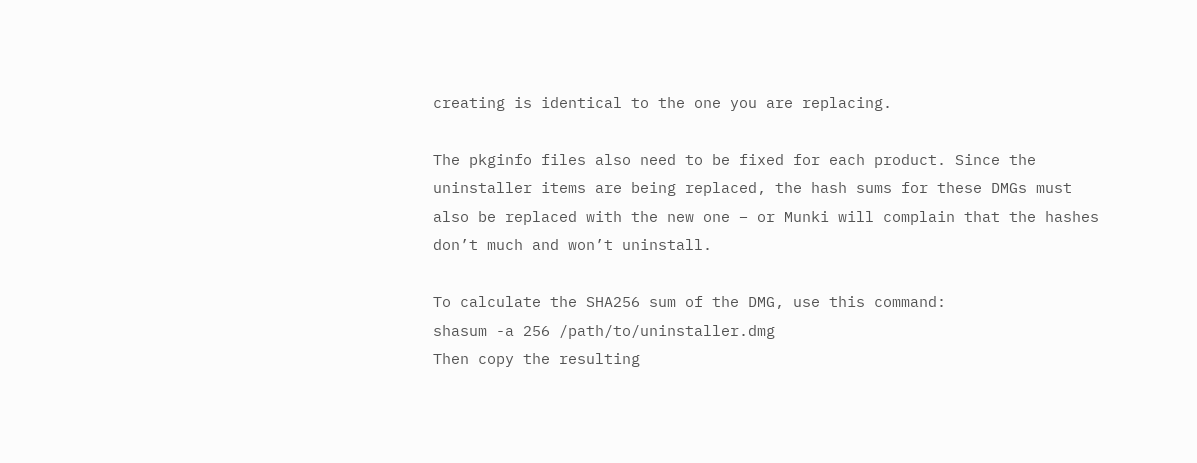creating is identical to the one you are replacing.

The pkginfo files also need to be fixed for each product. Since the uninstaller items are being replaced, the hash sums for these DMGs must also be replaced with the new one – or Munki will complain that the hashes don’t much and won’t uninstall.

To calculate the SHA256 sum of the DMG, use this command:
shasum -a 256 /path/to/uninstaller.dmg
Then copy the resulting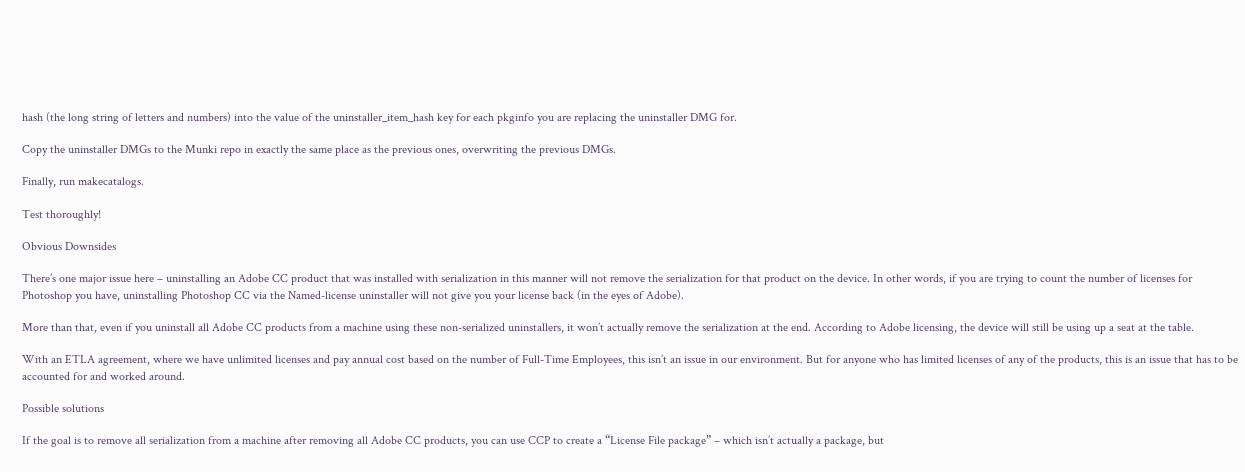hash (the long string of letters and numbers) into the value of the uninstaller_item_hash key for each pkginfo you are replacing the uninstaller DMG for.

Copy the uninstaller DMGs to the Munki repo in exactly the same place as the previous ones, overwriting the previous DMGs.

Finally, run makecatalogs.

Test thoroughly!

Obvious Downsides

There’s one major issue here – uninstalling an Adobe CC product that was installed with serialization in this manner will not remove the serialization for that product on the device. In other words, if you are trying to count the number of licenses for Photoshop you have, uninstalling Photoshop CC via the Named-license uninstaller will not give you your license back (in the eyes of Adobe).

More than that, even if you uninstall all Adobe CC products from a machine using these non-serialized uninstallers, it won’t actually remove the serialization at the end. According to Adobe licensing, the device will still be using up a seat at the table.

With an ETLA agreement, where we have unlimited licenses and pay annual cost based on the number of Full-Time Employees, this isn’t an issue in our environment. But for anyone who has limited licenses of any of the products, this is an issue that has to be accounted for and worked around.

Possible solutions

If the goal is to remove all serialization from a machine after removing all Adobe CC products, you can use CCP to create a “License File package” – which isn’t actually a package, but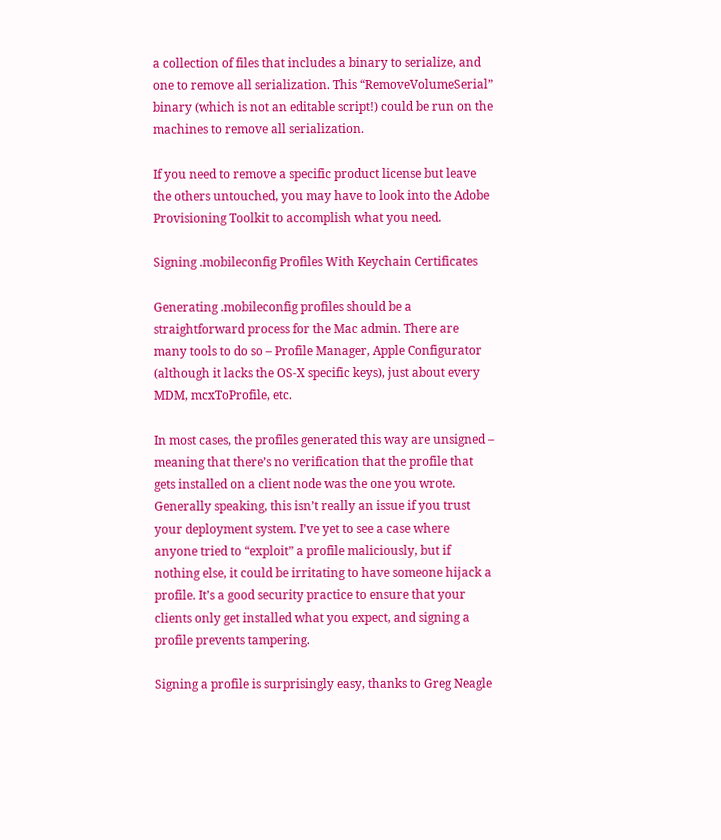a collection of files that includes a binary to serialize, and one to remove all serialization. This “RemoveVolumeSerial” binary (which is not an editable script!) could be run on the machines to remove all serialization.

If you need to remove a specific product license but leave the others untouched, you may have to look into the Adobe Provisioning Toolkit to accomplish what you need.

Signing .mobileconfig Profiles With Keychain Certificates

Generating .mobileconfig profiles should be a straightforward process for the Mac admin. There are many tools to do so – Profile Manager, Apple Configurator (although it lacks the OS-X specific keys), just about every MDM, mcxToProfile, etc.

In most cases, the profiles generated this way are unsigned – meaning that there’s no verification that the profile that gets installed on a client node was the one you wrote. Generally speaking, this isn’t really an issue if you trust your deployment system. I’ve yet to see a case where anyone tried to “exploit” a profile maliciously, but if nothing else, it could be irritating to have someone hijack a profile. It’s a good security practice to ensure that your clients only get installed what you expect, and signing a profile prevents tampering.

Signing a profile is surprisingly easy, thanks to Greg Neagle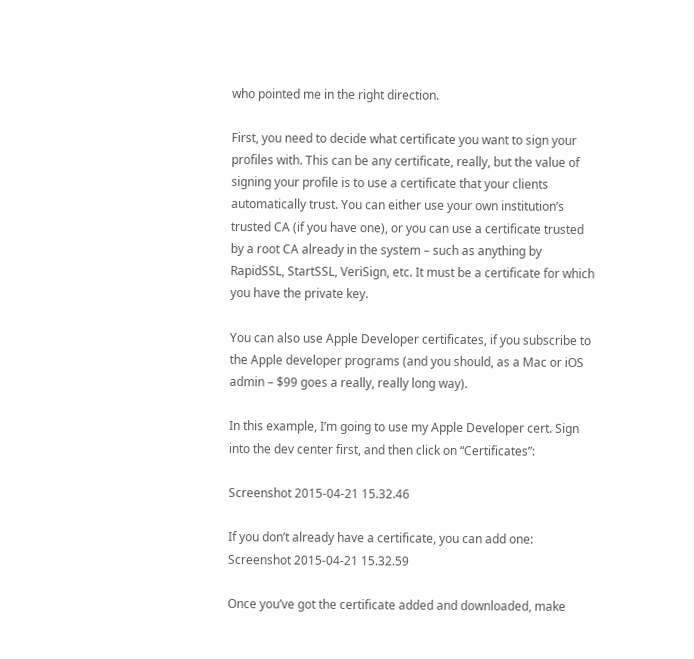who pointed me in the right direction.

First, you need to decide what certificate you want to sign your profiles with. This can be any certificate, really, but the value of signing your profile is to use a certificate that your clients automatically trust. You can either use your own institution’s trusted CA (if you have one), or you can use a certificate trusted by a root CA already in the system – such as anything by RapidSSL, StartSSL, VeriSign, etc. It must be a certificate for which you have the private key.

You can also use Apple Developer certificates, if you subscribe to the Apple developer programs (and you should, as a Mac or iOS admin – $99 goes a really, really long way).

In this example, I’m going to use my Apple Developer cert. Sign into the dev center first, and then click on “Certificates”:

Screenshot 2015-04-21 15.32.46

If you don’t already have a certificate, you can add one:
Screenshot 2015-04-21 15.32.59

Once you’ve got the certificate added and downloaded, make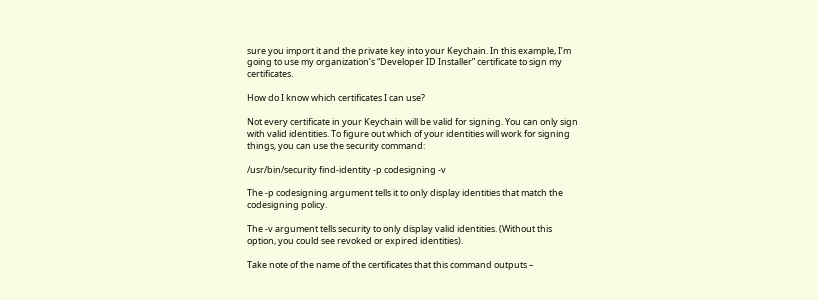sure you import it and the private key into your Keychain. In this example, I’m going to use my organization’s “Developer ID Installer” certificate to sign my certificates.

How do I know which certificates I can use?

Not every certificate in your Keychain will be valid for signing. You can only sign with valid identities. To figure out which of your identities will work for signing things, you can use the security command:

/usr/bin/security find-identity -p codesigning -v

The -p codesigning argument tells it to only display identities that match the codesigning policy.

The -v argument tells security to only display valid identities. (Without this option, you could see revoked or expired identities).

Take note of the name of the certificates that this command outputs –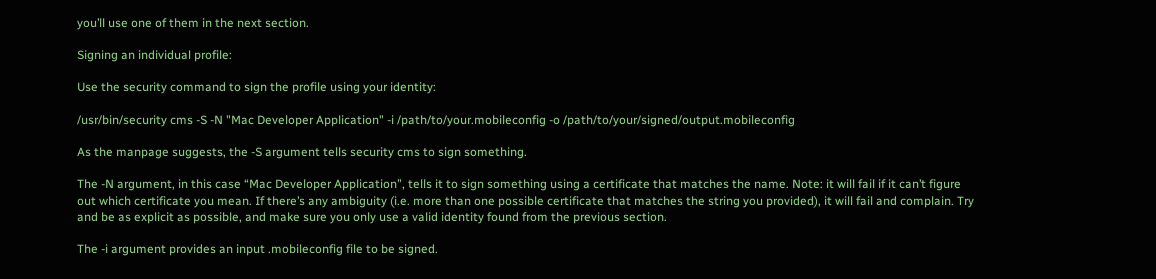you’ll use one of them in the next section.

Signing an individual profile:

Use the security command to sign the profile using your identity:

/usr/bin/security cms -S -N "Mac Developer Application" -i /path/to/your.mobileconfig -o /path/to/your/signed/output.mobileconfig

As the manpage suggests, the -S argument tells security cms to sign something.

The -N argument, in this case “Mac Developer Application”, tells it to sign something using a certificate that matches the name. Note: it will fail if it can’t figure out which certificate you mean. If there’s any ambiguity (i.e. more than one possible certificate that matches the string you provided), it will fail and complain. Try and be as explicit as possible, and make sure you only use a valid identity found from the previous section.

The -i argument provides an input .mobileconfig file to be signed.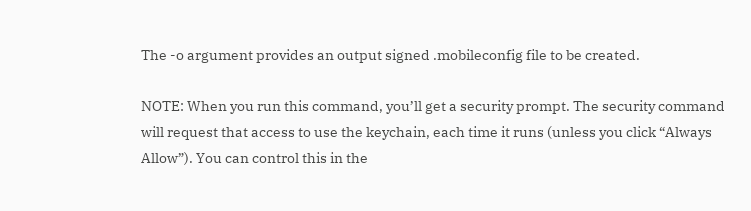The -o argument provides an output signed .mobileconfig file to be created.

NOTE: When you run this command, you’ll get a security prompt. The security command will request that access to use the keychain, each time it runs (unless you click “Always Allow”). You can control this in the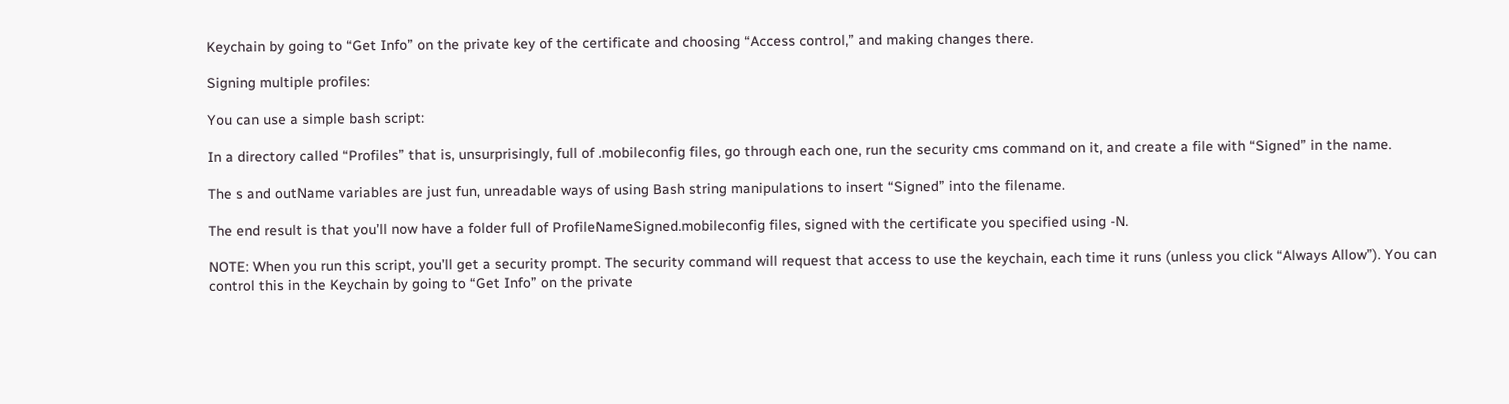Keychain by going to “Get Info” on the private key of the certificate and choosing “Access control,” and making changes there.

Signing multiple profiles:

You can use a simple bash script:

In a directory called “Profiles” that is, unsurprisingly, full of .mobileconfig files, go through each one, run the security cms command on it, and create a file with “Signed” in the name.

The s and outName variables are just fun, unreadable ways of using Bash string manipulations to insert “Signed” into the filename.

The end result is that you’ll now have a folder full of ProfileNameSigned.mobileconfig files, signed with the certificate you specified using -N.

NOTE: When you run this script, you’ll get a security prompt. The security command will request that access to use the keychain, each time it runs (unless you click “Always Allow”). You can control this in the Keychain by going to “Get Info” on the private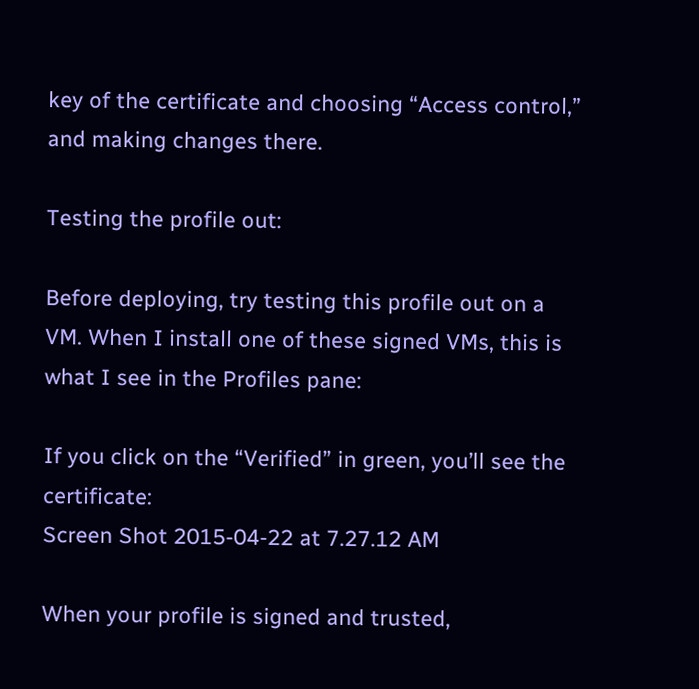key of the certificate and choosing “Access control,” and making changes there.

Testing the profile out:

Before deploying, try testing this profile out on a VM. When I install one of these signed VMs, this is what I see in the Profiles pane:

If you click on the “Verified” in green, you’ll see the certificate:
Screen Shot 2015-04-22 at 7.27.12 AM

When your profile is signed and trusted,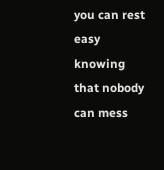you can rest easy knowing that nobody can mess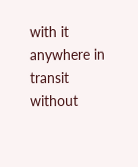with it anywhere in transit without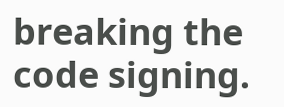breaking the code signing.